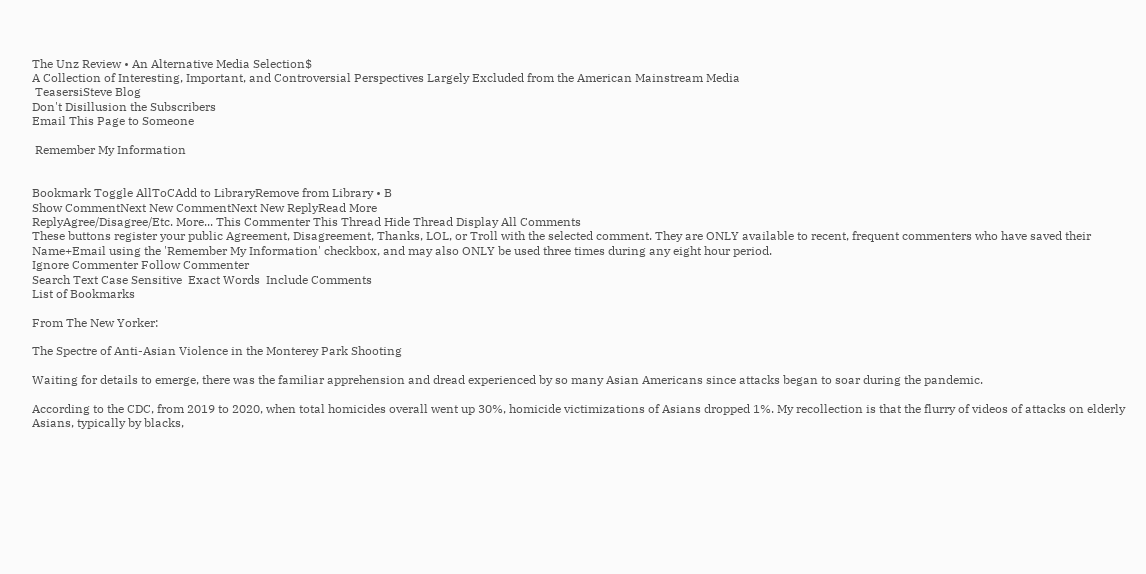The Unz Review • An Alternative Media Selection$
A Collection of Interesting, Important, and Controversial Perspectives Largely Excluded from the American Mainstream Media
 TeasersiSteve Blog
Don't Disillusion the Subscribers
Email This Page to Someone

 Remember My Information


Bookmark Toggle AllToCAdd to LibraryRemove from Library • B
Show CommentNext New CommentNext New ReplyRead More
ReplyAgree/Disagree/Etc. More... This Commenter This Thread Hide Thread Display All Comments
These buttons register your public Agreement, Disagreement, Thanks, LOL, or Troll with the selected comment. They are ONLY available to recent, frequent commenters who have saved their Name+Email using the 'Remember My Information' checkbox, and may also ONLY be used three times during any eight hour period.
Ignore Commenter Follow Commenter
Search Text Case Sensitive  Exact Words  Include Comments
List of Bookmarks

From The New Yorker:

The Spectre of Anti-Asian Violence in the Monterey Park Shooting

Waiting for details to emerge, there was the familiar apprehension and dread experienced by so many Asian Americans since attacks began to soar during the pandemic.

According to the CDC, from 2019 to 2020, when total homicides overall went up 30%, homicide victimizations of Asians dropped 1%. My recollection is that the flurry of videos of attacks on elderly Asians, typically by blacks,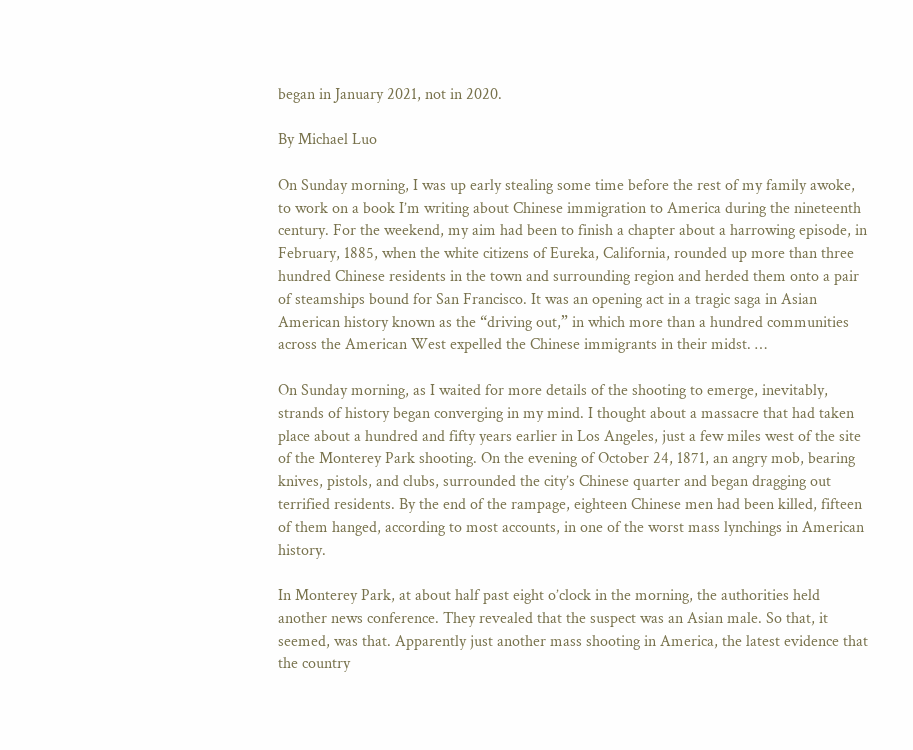began in January 2021, not in 2020.

By Michael Luo

On Sunday morning, I was up early stealing some time before the rest of my family awoke, to work on a book I’m writing about Chinese immigration to America during the nineteenth century. For the weekend, my aim had been to finish a chapter about a harrowing episode, in February, 1885, when the white citizens of Eureka, California, rounded up more than three hundred Chinese residents in the town and surrounding region and herded them onto a pair of steamships bound for San Francisco. It was an opening act in a tragic saga in Asian American history known as the “driving out,” in which more than a hundred communities across the American West expelled the Chinese immigrants in their midst. …

On Sunday morning, as I waited for more details of the shooting to emerge, inevitably, strands of history began converging in my mind. I thought about a massacre that had taken place about a hundred and fifty years earlier in Los Angeles, just a few miles west of the site of the Monterey Park shooting. On the evening of October 24, 1871, an angry mob, bearing knives, pistols, and clubs, surrounded the city’s Chinese quarter and began dragging out terrified residents. By the end of the rampage, eighteen Chinese men had been killed, fifteen of them hanged, according to most accounts, in one of the worst mass lynchings in American history.

In Monterey Park, at about half past eight o’clock in the morning, the authorities held another news conference. They revealed that the suspect was an Asian male. So that, it seemed, was that. Apparently just another mass shooting in America, the latest evidence that the country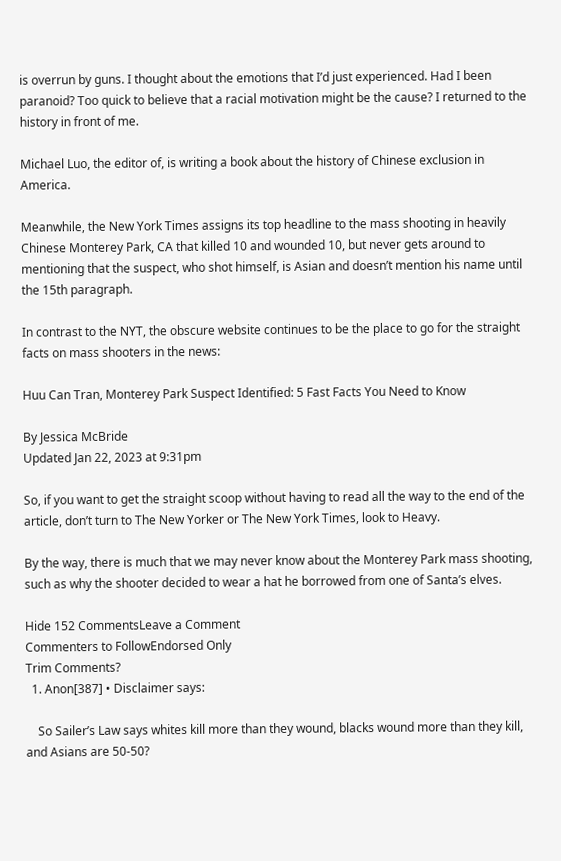is overrun by guns. I thought about the emotions that I’d just experienced. Had I been paranoid? Too quick to believe that a racial motivation might be the cause? I returned to the history in front of me.

Michael Luo, the editor of, is writing a book about the history of Chinese exclusion in America.

Meanwhile, the New York Times assigns its top headline to the mass shooting in heavily Chinese Monterey Park, CA that killed 10 and wounded 10, but never gets around to mentioning that the suspect, who shot himself, is Asian and doesn’t mention his name until the 15th paragraph.

In contrast to the NYT, the obscure website continues to be the place to go for the straight facts on mass shooters in the news:

Huu Can Tran, Monterey Park Suspect Identified: 5 Fast Facts You Need to Know

By Jessica McBride
Updated Jan 22, 2023 at 9:31pm

So, if you want to get the straight scoop without having to read all the way to the end of the article, don’t turn to The New Yorker or The New York Times, look to Heavy.

By the way, there is much that we may never know about the Monterey Park mass shooting, such as why the shooter decided to wear a hat he borrowed from one of Santa’s elves.

Hide 152 CommentsLeave a Comment
Commenters to FollowEndorsed Only
Trim Comments?
  1. Anon[387] • Disclaimer says:

    So Sailer’s Law says whites kill more than they wound, blacks wound more than they kill, and Asians are 50-50?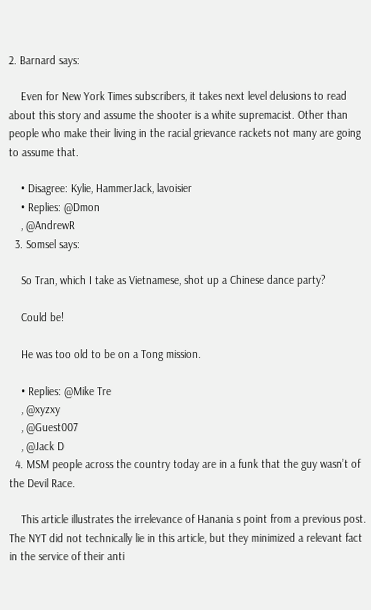2. Barnard says:

    Even for New York Times subscribers, it takes next level delusions to read about this story and assume the shooter is a white supremacist. Other than people who make their living in the racial grievance rackets not many are going to assume that.

    • Disagree: Kylie, HammerJack, lavoisier
    • Replies: @Dmon
    , @AndrewR
  3. Somsel says:

    So Tran, which I take as Vietnamese, shot up a Chinese dance party?

    Could be!

    He was too old to be on a Tong mission.

    • Replies: @Mike Tre
    , @xyzxy
    , @Guest007
    , @Jack D
  4. MSM people across the country today are in a funk that the guy wasn’t of the Devil Race.

    This article illustrates the irrelevance of Hanania s point from a previous post. The NYT did not technically lie in this article, but they minimized a relevant fact in the service of their anti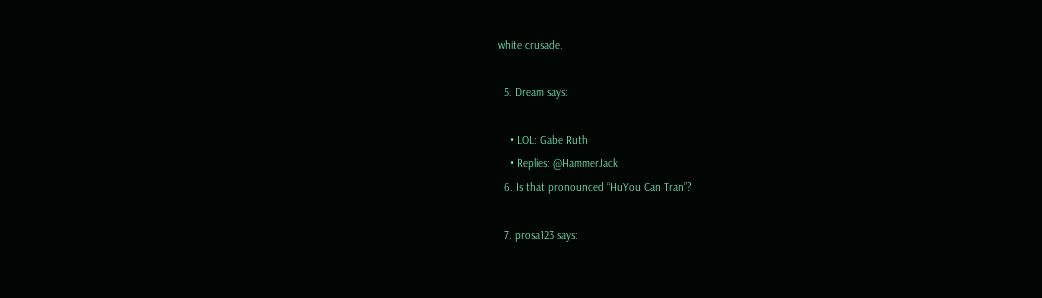white crusade.

  5. Dream says:

    • LOL: Gabe Ruth
    • Replies: @HammerJack
  6. Is that pronounced “HuYou Can Tran”?

  7. prosa123 says: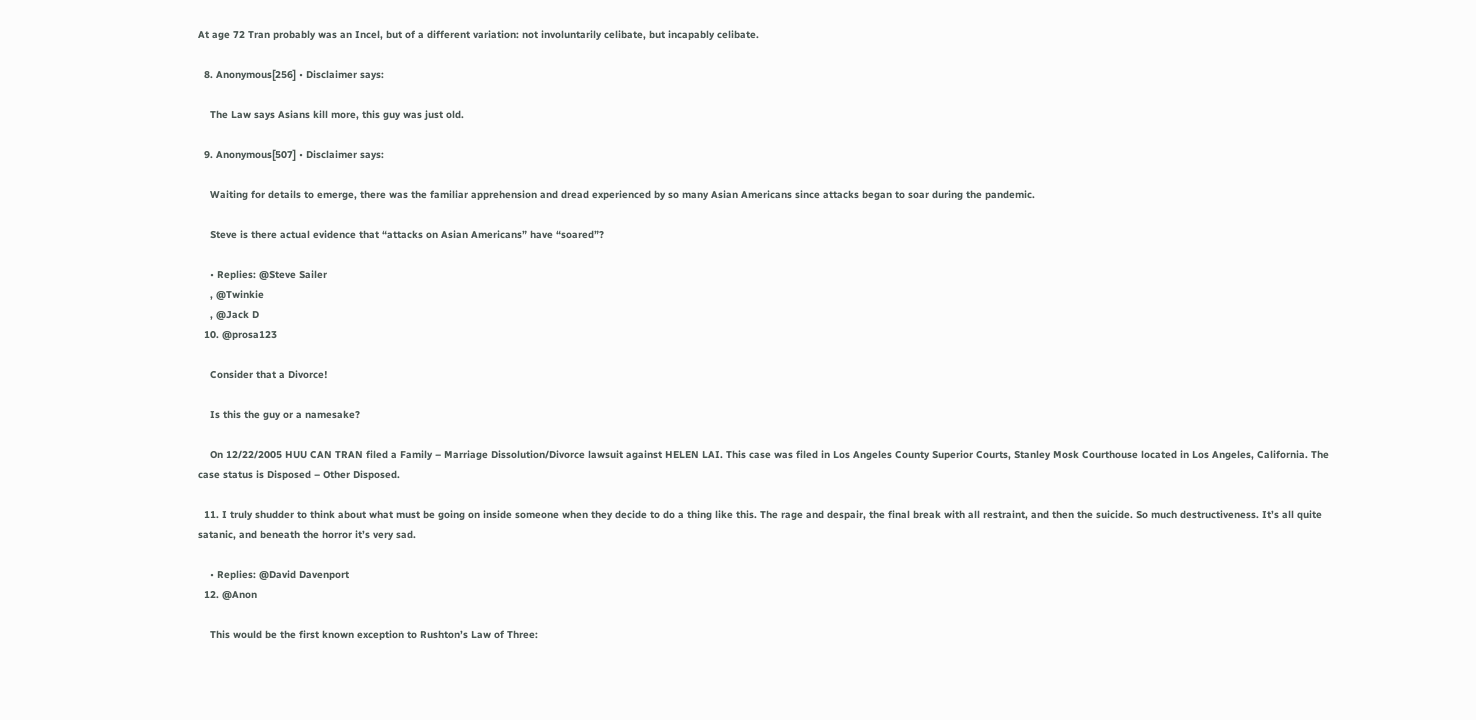At age 72 Tran probably was an Incel, but of a different variation: not involuntarily celibate, but incapably celibate.

  8. Anonymous[256] • Disclaimer says:

    The Law says Asians kill more, this guy was just old.

  9. Anonymous[507] • Disclaimer says:

    Waiting for details to emerge, there was the familiar apprehension and dread experienced by so many Asian Americans since attacks began to soar during the pandemic.

    Steve is there actual evidence that “attacks on Asian Americans” have “soared”?

    • Replies: @Steve Sailer
    , @Twinkie
    , @Jack D
  10. @prosa123

    Consider that a Divorce!

    Is this the guy or a namesake?

    On 12/22/2005 HUU CAN TRAN filed a Family – Marriage Dissolution/Divorce lawsuit against HELEN LAI. This case was filed in Los Angeles County Superior Courts, Stanley Mosk Courthouse located in Los Angeles, California. The case status is Disposed – Other Disposed.

  11. I truly shudder to think about what must be going on inside someone when they decide to do a thing like this. The rage and despair, the final break with all restraint, and then the suicide. So much destructiveness. It’s all quite satanic, and beneath the horror it’s very sad.

    • Replies: @David Davenport
  12. @Anon

    This would be the first known exception to Rushton’s Law of Three: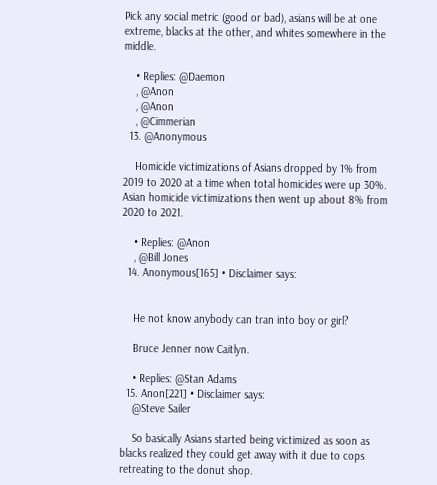Pick any social metric (good or bad), asians will be at one extreme, blacks at the other, and whites somewhere in the middle.

    • Replies: @Daemon
    , @Anon
    , @Anon
    , @Cimmerian
  13. @Anonymous

    Homicide victimizations of Asians dropped by 1% from 2019 to 2020 at a time when total homicides were up 30%. Asian homicide victimizations then went up about 8% from 2020 to 2021.

    • Replies: @Anon
    , @Bill Jones
  14. Anonymous[165] • Disclaimer says:


    He not know anybody can tran into boy or girl?

    Bruce Jenner now Caitlyn.

    • Replies: @Stan Adams
  15. Anon[221] • Disclaimer says:
    @Steve Sailer

    So basically Asians started being victimized as soon as blacks realized they could get away with it due to cops retreating to the donut shop.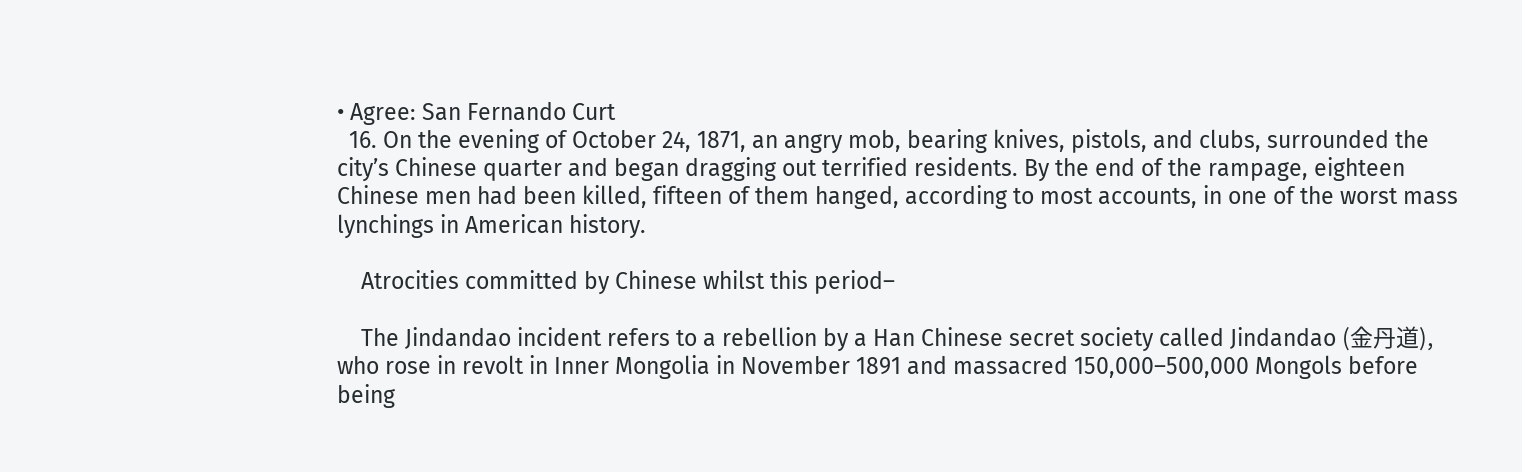• Agree: San Fernando Curt
  16. On the evening of October 24, 1871, an angry mob, bearing knives, pistols, and clubs, surrounded the city’s Chinese quarter and began dragging out terrified residents. By the end of the rampage, eighteen Chinese men had been killed, fifteen of them hanged, according to most accounts, in one of the worst mass lynchings in American history.

    Atrocities committed by Chinese whilst this period–

    The Jindandao incident refers to a rebellion by a Han Chinese secret society called Jindandao (金丹道), who rose in revolt in Inner Mongolia in November 1891 and massacred 150,000–500,000 Mongols before being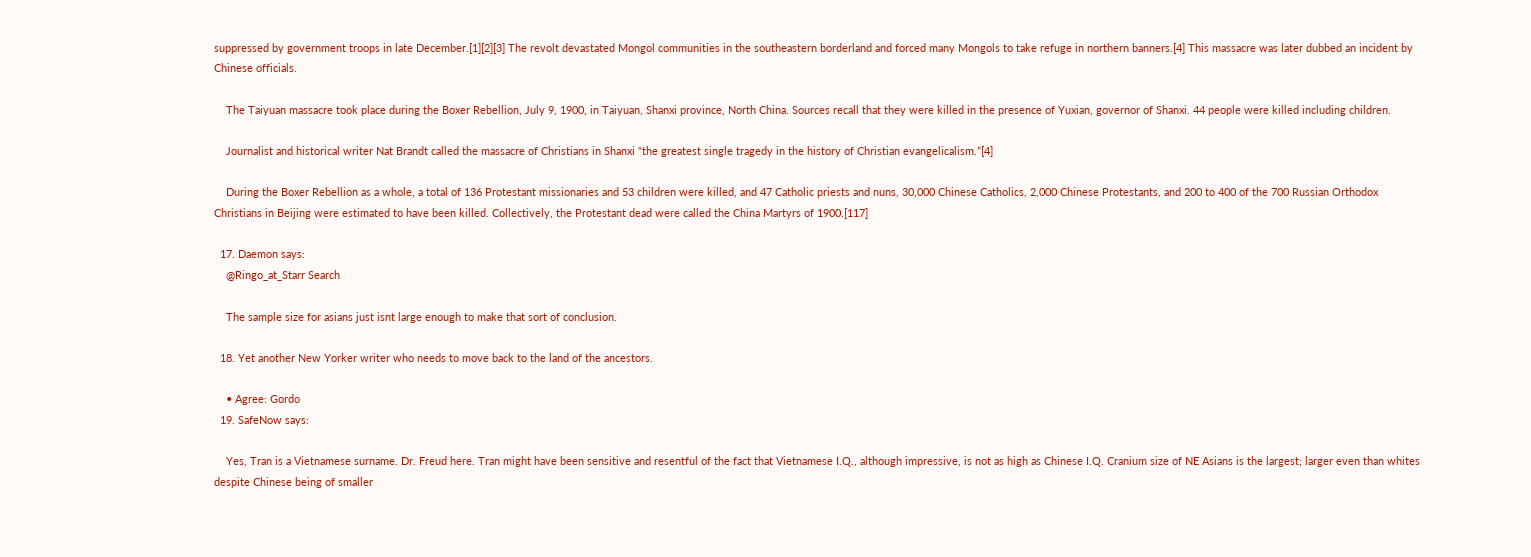suppressed by government troops in late December.[1][2][3] The revolt devastated Mongol communities in the southeastern borderland and forced many Mongols to take refuge in northern banners.[4] This massacre was later dubbed an incident by Chinese officials.

    The Taiyuan massacre took place during the Boxer Rebellion, July 9, 1900, in Taiyuan, Shanxi province, North China. Sources recall that they were killed in the presence of Yuxian, governor of Shanxi. 44 people were killed including children.

    Journalist and historical writer Nat Brandt called the massacre of Christians in Shanxi “the greatest single tragedy in the history of Christian evangelicalism.”[4]

    During the Boxer Rebellion as a whole, a total of 136 Protestant missionaries and 53 children were killed, and 47 Catholic priests and nuns, 30,000 Chinese Catholics, 2,000 Chinese Protestants, and 200 to 400 of the 700 Russian Orthodox Christians in Beijing were estimated to have been killed. Collectively, the Protestant dead were called the China Martyrs of 1900.[117]

  17. Daemon says:
    @Ringo_at_Starr Search

    The sample size for asians just isnt large enough to make that sort of conclusion.

  18. Yet another New Yorker writer who needs to move back to the land of the ancestors.

    • Agree: Gordo
  19. SafeNow says:

    Yes, Tran is a Vietnamese surname. Dr. Freud here. Tran might have been sensitive and resentful of the fact that Vietnamese I.Q., although impressive, is not as high as Chinese I.Q. Cranium size of NE Asians is the largest; larger even than whites despite Chinese being of smaller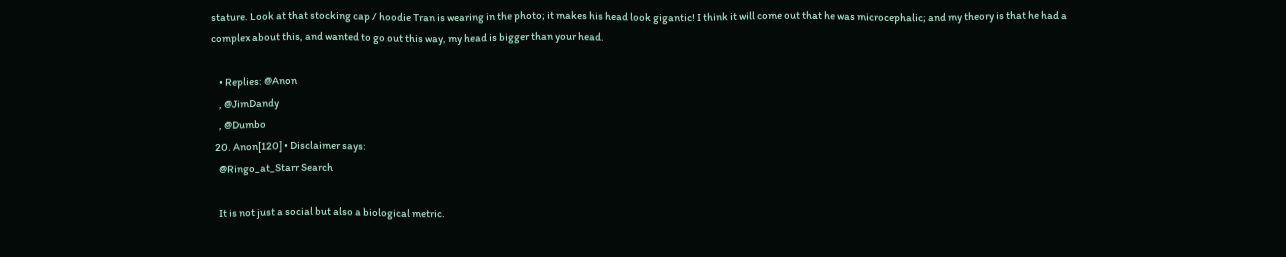stature. Look at that stocking cap / hoodie Tran is wearing in the photo; it makes his head look gigantic! I think it will come out that he was microcephalic; and my theory is that he had a complex about this, and wanted to go out this way, my head is bigger than your head.

    • Replies: @Anon
    , @JimDandy
    , @Dumbo
  20. Anon[120] • Disclaimer says:
    @Ringo_at_Starr Search

    It is not just a social but also a biological metric.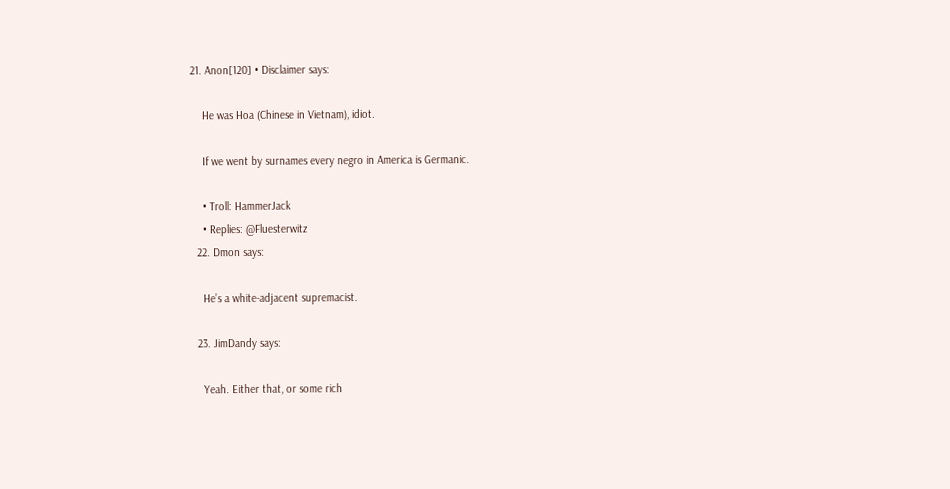21. Anon[120] • Disclaimer says:

    He was Hoa (Chinese in Vietnam), idiot.

    If we went by surnames every negro in America is Germanic.

    • Troll: HammerJack
    • Replies: @Fluesterwitz
  22. Dmon says:

    He’s a white-adjacent supremacist.

  23. JimDandy says:

    Yeah. Either that, or some rich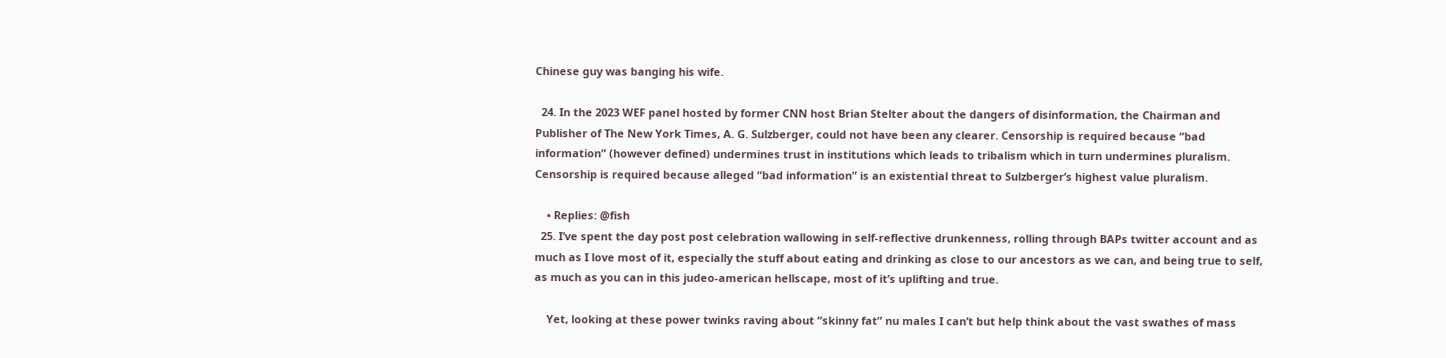Chinese guy was banging his wife.

  24. In the 2023 WEF panel hosted by former CNN host Brian Stelter about the dangers of disinformation, the Chairman and Publisher of The New York Times, A. G. Sulzberger, could not have been any clearer. Censorship is required because “bad information” (however defined) undermines trust in institutions which leads to tribalism which in turn undermines pluralism. Censorship is required because alleged “bad information” is an existential threat to Sulzberger’s highest value pluralism.

    • Replies: @fish
  25. I’ve spent the day post post celebration wallowing in self-reflective drunkenness, rolling through BAPs twitter account and as much as I love most of it, especially the stuff about eating and drinking as close to our ancestors as we can, and being true to self, as much as you can in this judeo-american hellscape, most of it’s uplifting and true.

    Yet, looking at these power twinks raving about “skinny fat” nu males I can’t but help think about the vast swathes of mass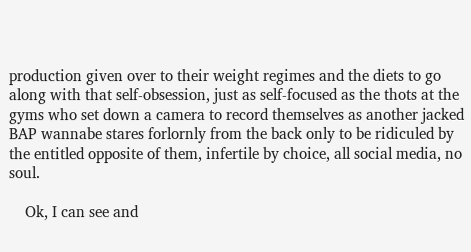production given over to their weight regimes and the diets to go along with that self-obsession, just as self-focused as the thots at the gyms who set down a camera to record themselves as another jacked BAP wannabe stares forlornly from the back only to be ridiculed by the entitled opposite of them, infertile by choice, all social media, no soul.

    Ok, I can see and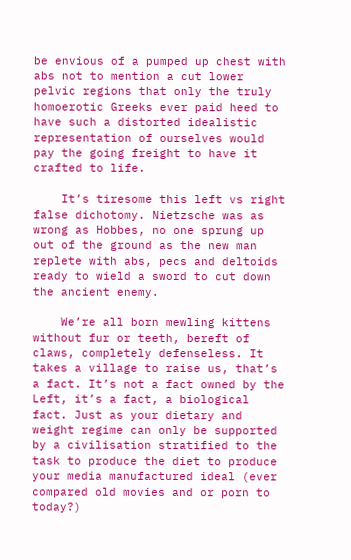be envious of a pumped up chest with abs not to mention a cut lower pelvic regions that only the truly homoerotic Greeks ever paid heed to have such a distorted idealistic representation of ourselves would pay the going freight to have it crafted to life.

    It’s tiresome this left vs right false dichotomy. Nietzsche was as wrong as Hobbes, no one sprung up out of the ground as the new man replete with abs, pecs and deltoids ready to wield a sword to cut down the ancient enemy.

    We’re all born mewling kittens without fur or teeth, bereft of claws, completely defenseless. It takes a village to raise us, that’s a fact. It’s not a fact owned by the Left, it’s a fact, a biological fact. Just as your dietary and weight regime can only be supported by a civilisation stratified to the task to produce the diet to produce your media manufactured ideal (ever compared old movies and or porn to today?)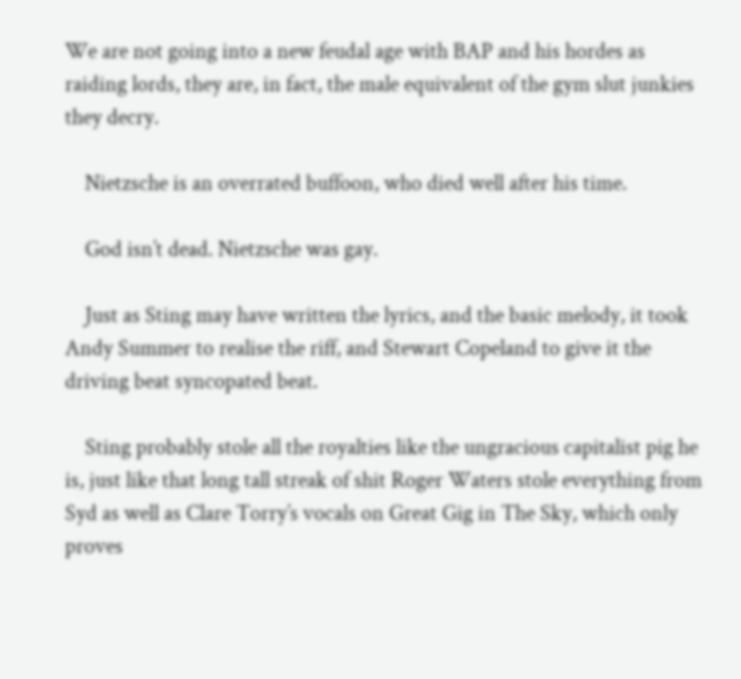We are not going into a new feudal age with BAP and his hordes as raiding lords, they are, in fact, the male equivalent of the gym slut junkies they decry.

    Nietzsche is an overrated buffoon, who died well after his time.

    God isn’t dead. Nietzsche was gay.

    Just as Sting may have written the lyrics, and the basic melody, it took Andy Summer to realise the riff, and Stewart Copeland to give it the driving beat syncopated beat.

    Sting probably stole all the royalties like the ungracious capitalist pig he is, just like that long tall streak of shit Roger Waters stole everything from Syd as well as Clare Torry’s vocals on Great Gig in The Sky, which only proves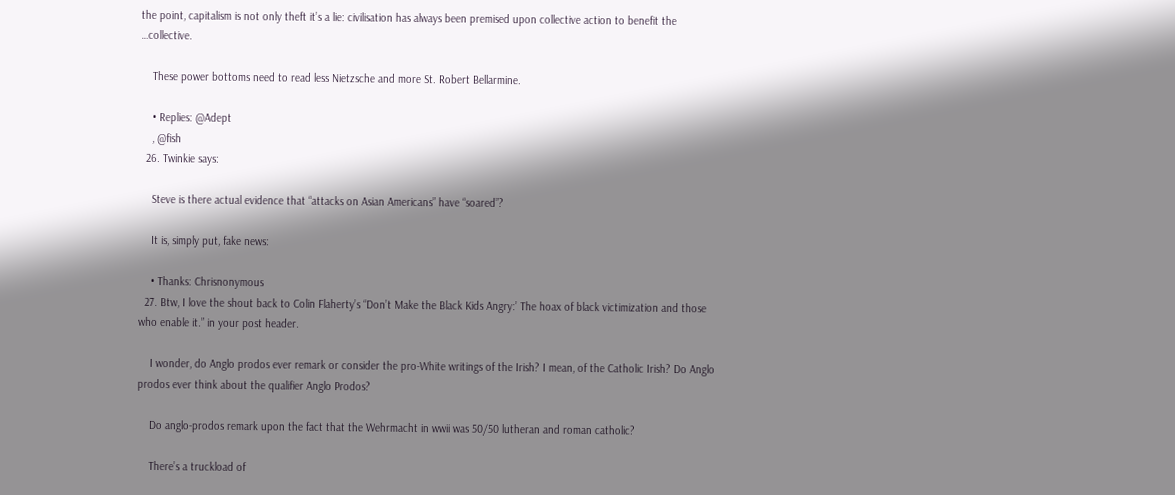the point, capitalism is not only theft it’s a lie: civilisation has always been premised upon collective action to benefit the …collective.

    These power bottoms need to read less Nietzsche and more St. Robert Bellarmine.

    • Replies: @Adept
    , @fish
  26. Twinkie says:

    Steve is there actual evidence that “attacks on Asian Americans” have “soared”?

    It is, simply put, fake news:

    • Thanks: Chrisnonymous
  27. Btw, I love the shout back to Colin Flaherty’s “Don’t Make the Black Kids Angry:’ The hoax of black victimization and those who enable it.” in your post header.

    I wonder, do Anglo prodos ever remark or consider the pro-White writings of the Irish? I mean, of the Catholic Irish? Do Anglo prodos ever think about the qualifier Anglo Prodos?

    Do anglo-prodos remark upon the fact that the Wehrmacht in wwii was 50/50 lutheran and roman catholic?

    There’s a truckload of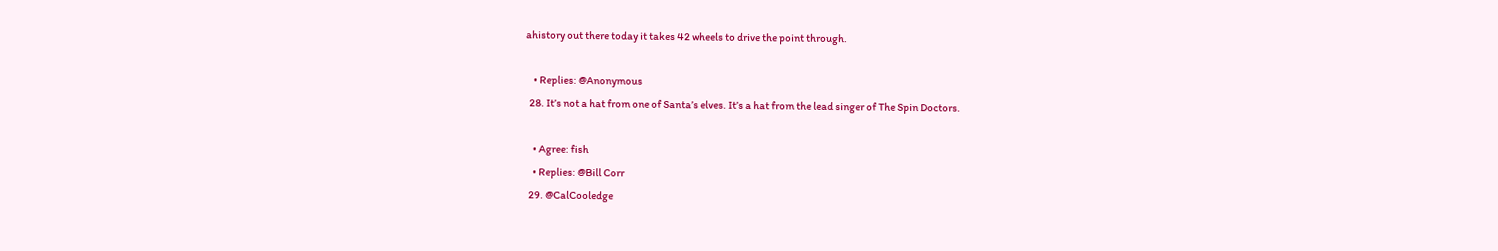ahistory out there today it takes 42 wheels to drive the point through.

    • Replies: @Anonymous
  28. It’s not a hat from one of Santa’s elves. It’s a hat from the lead singer of The Spin Doctors.

    • Agree: fish
    • Replies: @Bill Corr
  29. @CalCooledge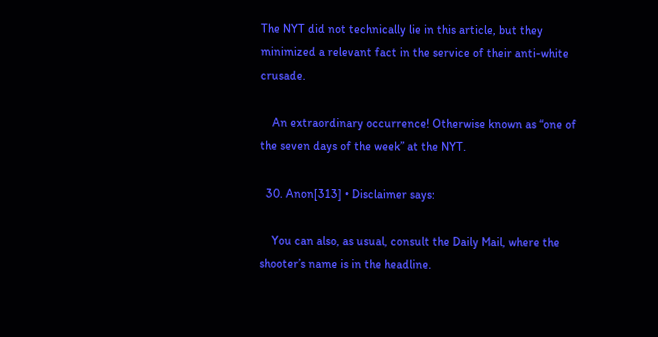The NYT did not technically lie in this article, but they minimized a relevant fact in the service of their anti-white crusade.

    An extraordinary occurrence! Otherwise known as “one of the seven days of the week” at the NYT.

  30. Anon[313] • Disclaimer says:

    You can also, as usual, consult the Daily Mail, where the shooter’s name is in the headline.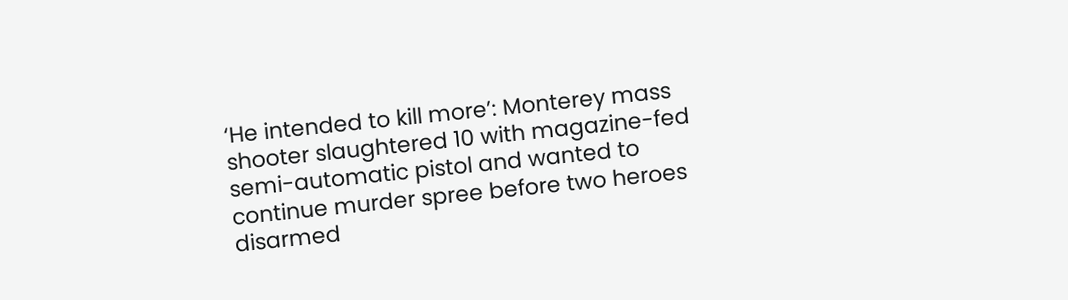‘He intended to kill more’: Monterey mass shooter slaughtered 10 with magazine-fed semi-automatic pistol and wanted to continue murder spree before two heroes disarmed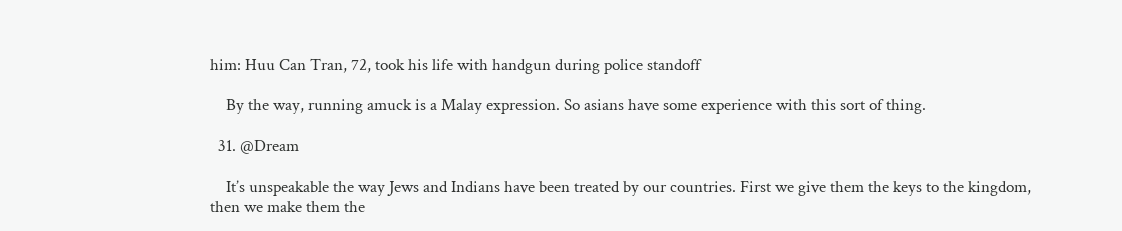him: Huu Can Tran, 72, took his life with handgun during police standoff

    By the way, running amuck is a Malay expression. So asians have some experience with this sort of thing.

  31. @Dream

    It’s unspeakable the way Jews and Indians have been treated by our countries. First we give them the keys to the kingdom, then we make them the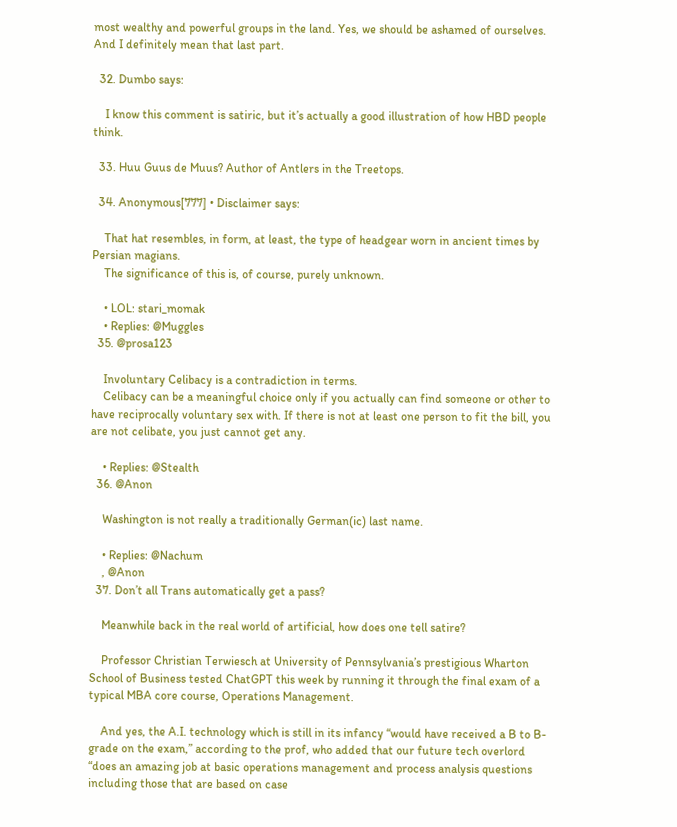most wealthy and powerful groups in the land. Yes, we should be ashamed of ourselves. And I definitely mean that last part.

  32. Dumbo says:

    I know this comment is satiric, but it’s actually a good illustration of how HBD people think.

  33. Huu Guus de Muus? Author of Antlers in the Treetops.

  34. Anonymous[777] • Disclaimer says:

    That hat resembles, in form, at least, the type of headgear worn in ancient times by Persian magians.
    The significance of this is, of course, purely unknown.

    • LOL: stari_momak
    • Replies: @Muggles
  35. @prosa123

    Involuntary Celibacy is a contradiction in terms.
    Celibacy can be a meaningful choice only if you actually can find someone or other to have reciprocally voluntary sex with. If there is not at least one person to fit the bill, you are not celibate, you just cannot get any.

    • Replies: @Stealth
  36. @Anon

    Washington is not really a traditionally German(ic) last name.

    • Replies: @Nachum
    , @Anon
  37. Don’t all Trans automatically get a pass?

    Meanwhile back in the real world of artificial, how does one tell satire?

    Professor Christian Terwiesch at University of Pennsylvania’s prestigious Wharton School of Business tested ChatGPT this week by running it through the final exam of a typical MBA core course, Operations Management.

    And yes, the A.I. technology which is still in its infancy “would have received a B to B- grade on the exam,” according to the prof, who added that our future tech overlord “does an amazing job at basic operations management and process analysis questions including those that are based on case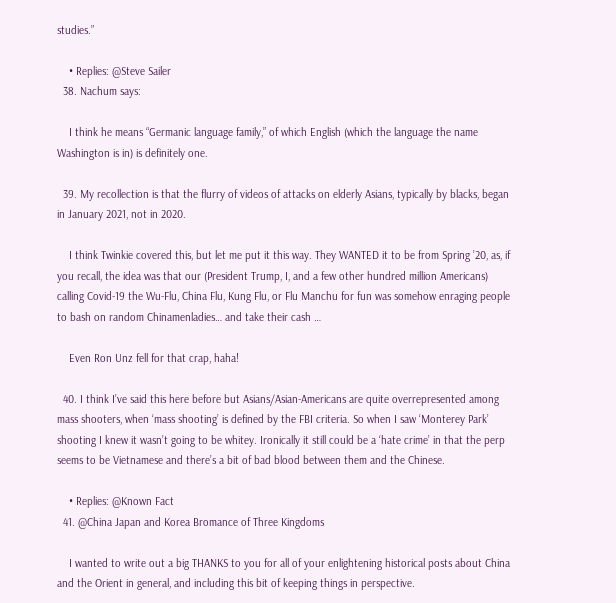studies.”

    • Replies: @Steve Sailer
  38. Nachum says:

    I think he means “Germanic language family,” of which English (which the language the name Washington is in) is definitely one.

  39. My recollection is that the flurry of videos of attacks on elderly Asians, typically by blacks, began in January 2021, not in 2020.

    I think Twinkie covered this, but let me put it this way. They WANTED it to be from Spring ’20, as, if you recall, the idea was that our (President Trump, I, and a few other hundred million Americans) calling Covid-19 the Wu-Flu, China Flu, Kung Flu, or Flu Manchu for fun was somehow enraging people to bash on random Chinamenladies… and take their cash …

    Even Ron Unz fell for that crap, haha!

  40. I think I’ve said this here before but Asians/Asian-Americans are quite overrepresented among mass shooters, when ‘mass shooting’ is defined by the FBI criteria. So when I saw ‘Monterey Park’ shooting I knew it wasn’t going to be whitey. Ironically it still could be a ‘hate crime’ in that the perp seems to be Vietnamese and there’s a bit of bad blood between them and the Chinese.

    • Replies: @Known Fact
  41. @China Japan and Korea Bromance of Three Kingdoms

    I wanted to write out a big THANKS to you for all of your enlightening historical posts about China and the Orient in general, and including this bit of keeping things in perspective.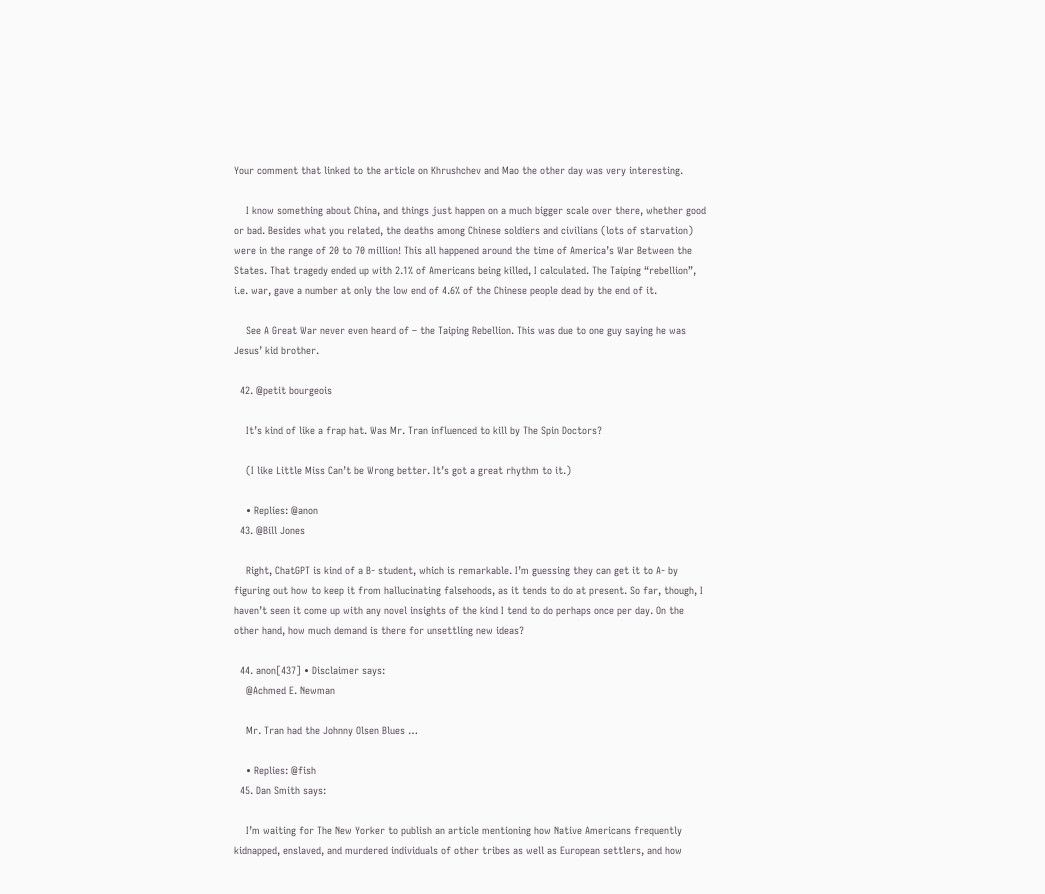Your comment that linked to the article on Khrushchev and Mao the other day was very interesting.

    I know something about China, and things just happen on a much bigger scale over there, whether good or bad. Besides what you related, the deaths among Chinese soldiers and civilians (lots of starvation) were in the range of 20 to 70 million! This all happened around the time of America’s War Between the States. That tragedy ended up with 2.1% of Americans being killed, I calculated. The Taiping “rebellion”, i.e. war, gave a number at only the low end of 4.6% of the Chinese people dead by the end of it.

    See A Great War never even heard of – the Taiping Rebellion. This was due to one guy saying he was Jesus’ kid brother.

  42. @petit bourgeois

    It’s kind of like a frap hat. Was Mr. Tran influenced to kill by The Spin Doctors?

    (I like Little Miss Can’t be Wrong better. It’s got a great rhythm to it.)

    • Replies: @anon
  43. @Bill Jones

    Right, ChatGPT is kind of a B- student, which is remarkable. I’m guessing they can get it to A- by figuring out how to keep it from hallucinating falsehoods, as it tends to do at present. So far, though, I haven’t seen it come up with any novel insights of the kind I tend to do perhaps once per day. On the other hand, how much demand is there for unsettling new ideas?

  44. anon[437] • Disclaimer says:
    @Achmed E. Newman

    Mr. Tran had the Johnny Olsen Blues …

    • Replies: @fish
  45. Dan Smith says:

    I’m waiting for The New Yorker to publish an article mentioning how Native Americans frequently kidnapped, enslaved, and murdered individuals of other tribes as well as European settlers, and how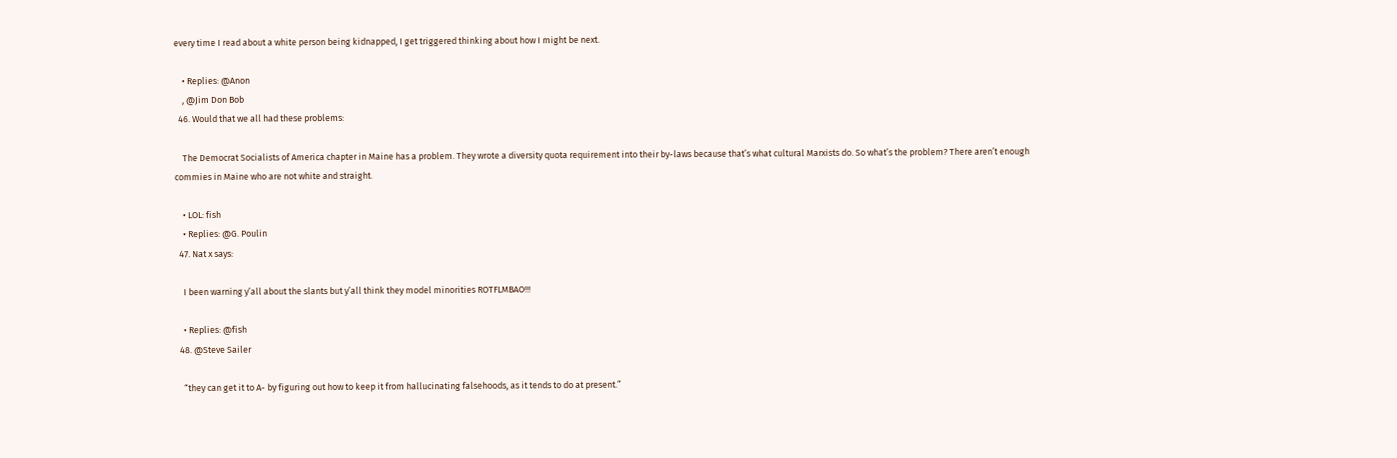every time I read about a white person being kidnapped, I get triggered thinking about how I might be next.

    • Replies: @Anon
    , @Jim Don Bob
  46. Would that we all had these problems:

    The Democrat Socialists of America chapter in Maine has a problem. They wrote a diversity quota requirement into their by-laws because that’s what cultural Marxists do. So what’s the problem? There aren’t enough commies in Maine who are not white and straight.

    • LOL: fish
    • Replies: @G. Poulin
  47. Nat x says:

    I been warning y’all about the slants but y’all think they model minorities ROTFLMBAO!!!

    • Replies: @fish
  48. @Steve Sailer

    “they can get it to A- by figuring out how to keep it from hallucinating falsehoods, as it tends to do at present.”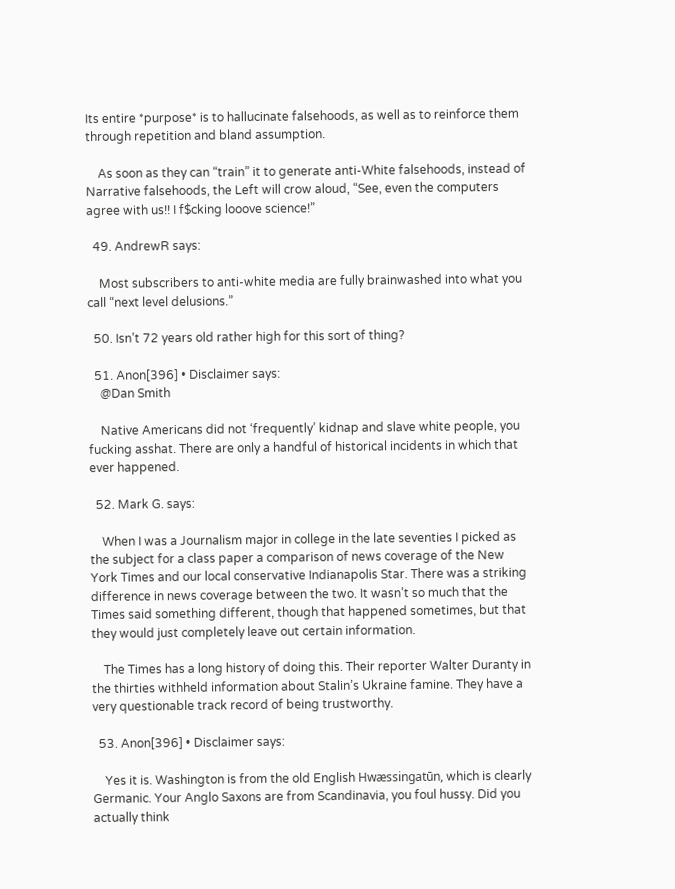Its entire *purpose* is to hallucinate falsehoods, as well as to reinforce them through repetition and bland assumption.

    As soon as they can “train” it to generate anti-White falsehoods, instead of Narrative falsehoods, the Left will crow aloud, “See, even the computers agree with us!! I f$cking looove science!”

  49. AndrewR says:

    Most subscribers to anti-white media are fully brainwashed into what you call “next level delusions.”

  50. Isn’t 72 years old rather high for this sort of thing?

  51. Anon[396] • Disclaimer says:
    @Dan Smith

    Native Americans did not ‘frequently’ kidnap and slave white people, you fucking asshat. There are only a handful of historical incidents in which that ever happened.

  52. Mark G. says:

    When I was a Journalism major in college in the late seventies I picked as the subject for a class paper a comparison of news coverage of the New York Times and our local conservative Indianapolis Star. There was a striking difference in news coverage between the two. It wasn’t so much that the Times said something different, though that happened sometimes, but that they would just completely leave out certain information.

    The Times has a long history of doing this. Their reporter Walter Duranty in the thirties withheld information about Stalin’s Ukraine famine. They have a very questionable track record of being trustworthy.

  53. Anon[396] • Disclaimer says:

    Yes it is. Washington is from the old English Hwæssingatūn, which is clearly Germanic. Your Anglo Saxons are from Scandinavia, you foul hussy. Did you actually think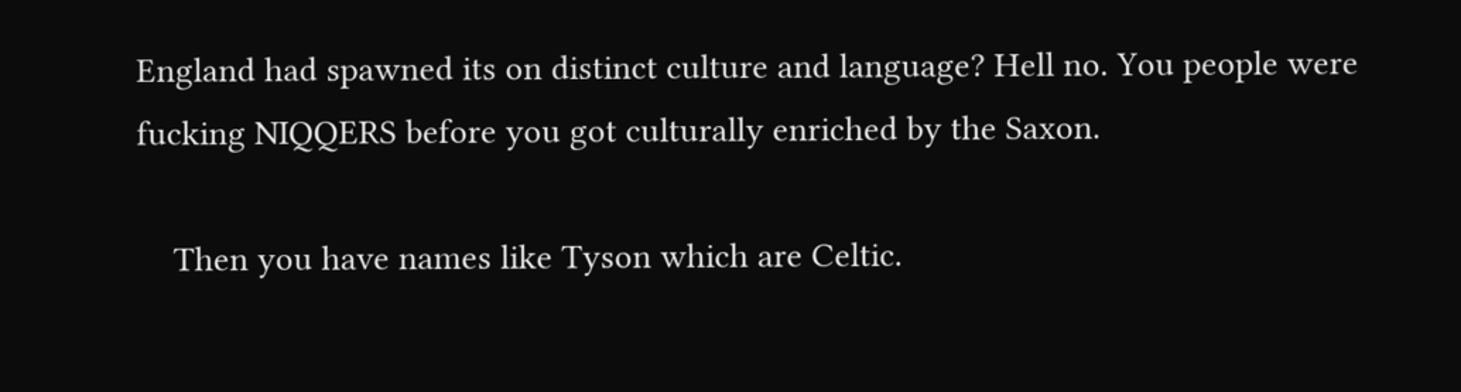England had spawned its on distinct culture and language? Hell no. You people were fucking NIQQERS before you got culturally enriched by the Saxon.

    Then you have names like Tyson which are Celtic.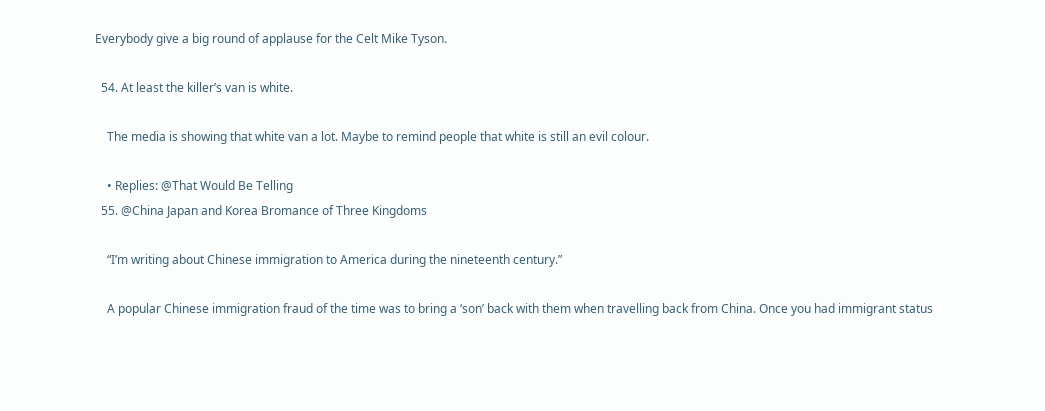Everybody give a big round of applause for the Celt Mike Tyson.

  54. At least the killer’s van is white.

    The media is showing that white van a lot. Maybe to remind people that white is still an evil colour.

    • Replies: @That Would Be Telling
  55. @China Japan and Korea Bromance of Three Kingdoms

    “I’m writing about Chinese immigration to America during the nineteenth century.”

    A popular Chinese immigration fraud of the time was to bring a ‘son’ back with them when travelling back from China. Once you had immigrant status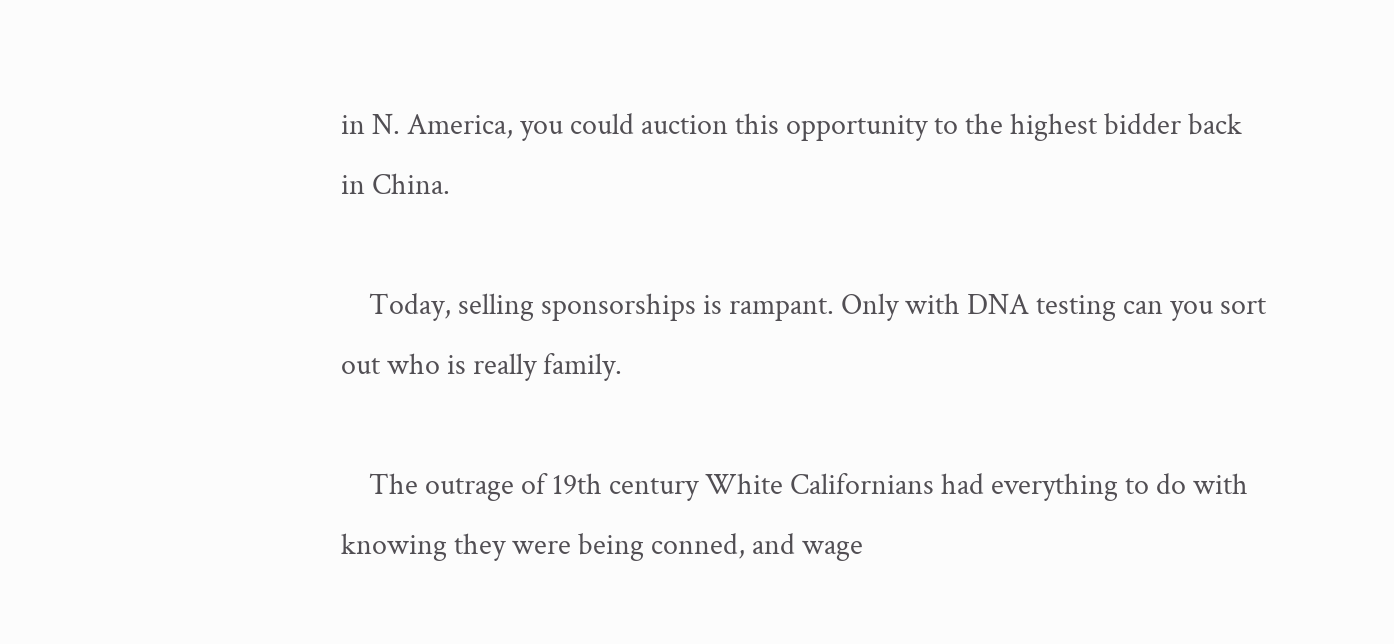in N. America, you could auction this opportunity to the highest bidder back in China.

    Today, selling sponsorships is rampant. Only with DNA testing can you sort out who is really family.

    The outrage of 19th century White Californians had everything to do with knowing they were being conned, and wage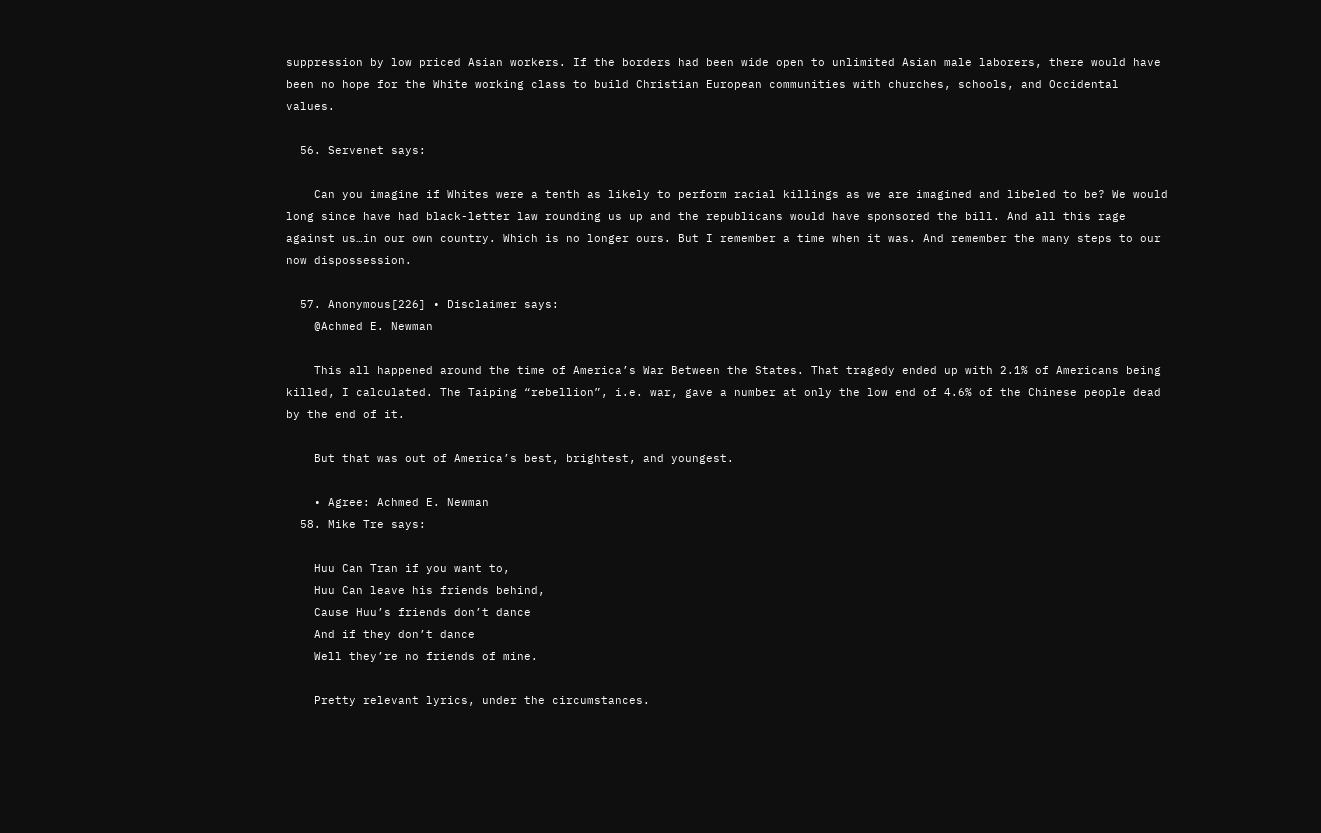suppression by low priced Asian workers. If the borders had been wide open to unlimited Asian male laborers, there would have been no hope for the White working class to build Christian European communities with churches, schools, and Occidental values.

  56. Servenet says:

    Can you imagine if Whites were a tenth as likely to perform racial killings as we are imagined and libeled to be? We would long since have had black-letter law rounding us up and the republicans would have sponsored the bill. And all this rage against us…in our own country. Which is no longer ours. But I remember a time when it was. And remember the many steps to our now dispossession.

  57. Anonymous[226] • Disclaimer says:
    @Achmed E. Newman

    This all happened around the time of America’s War Between the States. That tragedy ended up with 2.1% of Americans being killed, I calculated. The Taiping “rebellion”, i.e. war, gave a number at only the low end of 4.6% of the Chinese people dead by the end of it.

    But that was out of America’s best, brightest, and youngest.

    • Agree: Achmed E. Newman
  58. Mike Tre says:

    Huu Can Tran if you want to,
    Huu Can leave his friends behind,
    Cause Huu’s friends don’t dance
    And if they don’t dance
    Well they’re no friends of mine.

    Pretty relevant lyrics, under the circumstances.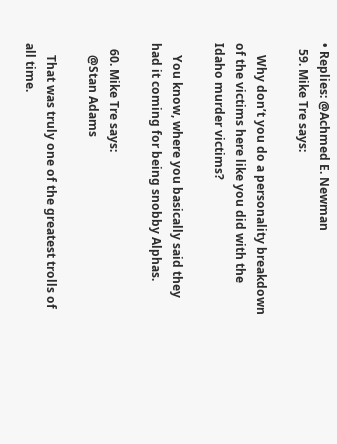• Replies: @Achmed E. Newman
  59. Mike Tre says:

    Why don’t you do a personality breakdown of the victims here like you did with the Idaho murder victims?

    You know, where you basically said they had it coming for being snobby Alphas.

  60. Mike Tre says:
    @Stan Adams

    That was truly one of the greatest trolls of all time.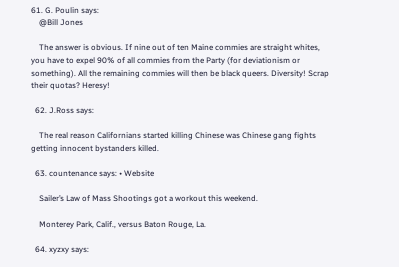61. G. Poulin says:
    @Bill Jones

    The answer is obvious. If nine out of ten Maine commies are straight whites, you have to expel 90% of all commies from the Party (for deviationism or something). All the remaining commies will then be black queers. Diversity! Scrap their quotas? Heresy!

  62. J.Ross says:

    The real reason Californians started killing Chinese was Chinese gang fights getting innocent bystanders killed.

  63. countenance says: • Website

    Sailer’s Law of Mass Shootings got a workout this weekend.

    Monterey Park, Calif., versus Baton Rouge, La.

  64. xyzxy says: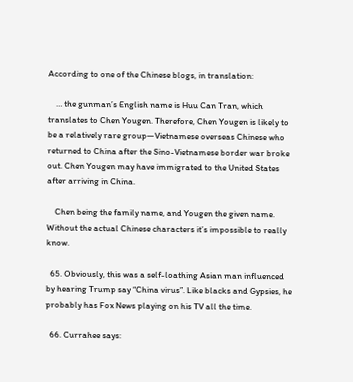According to one of the Chinese blogs, in translation:

    … the gunman’s English name is Huu Can Tran, which translates to Chen Yougen. Therefore, Chen Yougen is likely to be a relatively rare group—Vietnamese overseas Chinese who returned to China after the Sino-Vietnamese border war broke out. Chen Yougen may have immigrated to the United States after arriving in China.

    Chen being the family name, and Yougen the given name. Without the actual Chinese characters it’s impossible to really know.

  65. Obviously, this was a self-loathing Asian man influenced by hearing Trump say “China virus”. Like blacks and Gypsies, he probably has Fox News playing on his TV all the time.

  66. Currahee says: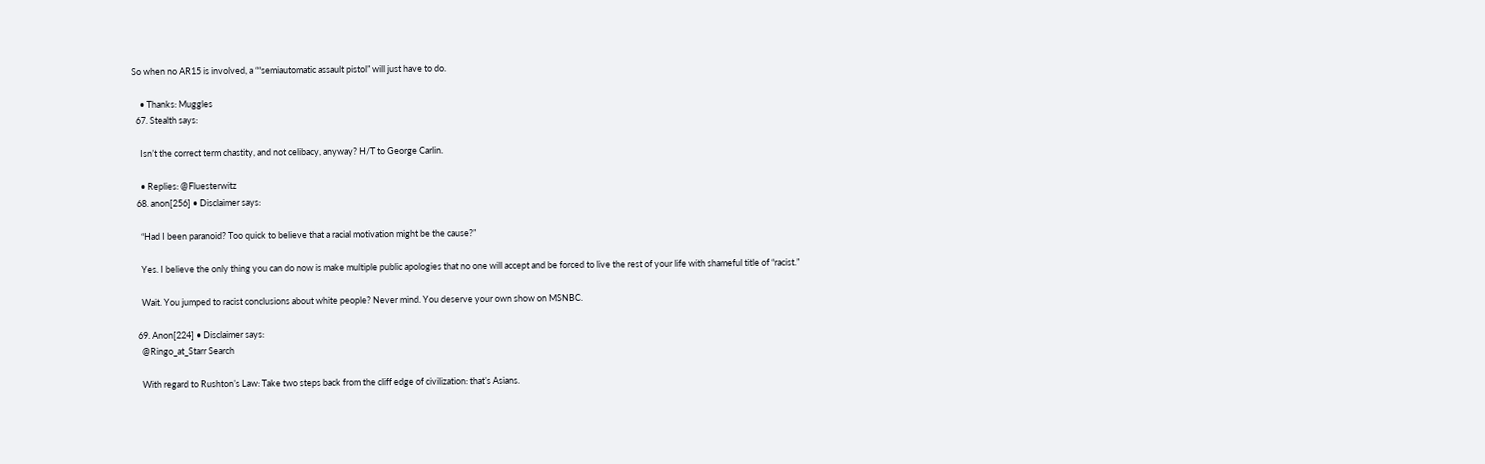So when no AR15 is involved, a ““semiautomatic assault pistol” will just have to do.

    • Thanks: Muggles
  67. Stealth says:

    Isn’t the correct term chastity, and not celibacy, anyway? H/T to George Carlin.

    • Replies: @Fluesterwitz
  68. anon[256] • Disclaimer says:

    “Had I been paranoid? Too quick to believe that a racial motivation might be the cause?”

    Yes. I believe the only thing you can do now is make multiple public apologies that no one will accept and be forced to live the rest of your life with shameful title of “racist.”

    Wait. You jumped to racist conclusions about white people? Never mind. You deserve your own show on MSNBC.

  69. Anon[224] • Disclaimer says:
    @Ringo_at_Starr Search

    With regard to Rushton’s Law: Take two steps back from the cliff edge of civilization: that’s Asians.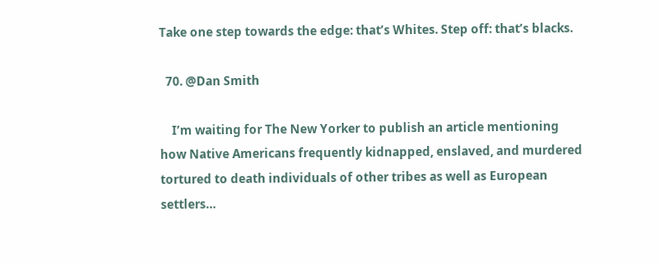Take one step towards the edge: that’s Whites. Step off: that’s blacks.

  70. @Dan Smith

    I’m waiting for The New Yorker to publish an article mentioning how Native Americans frequently kidnapped, enslaved, and murdered tortured to death individuals of other tribes as well as European settlers…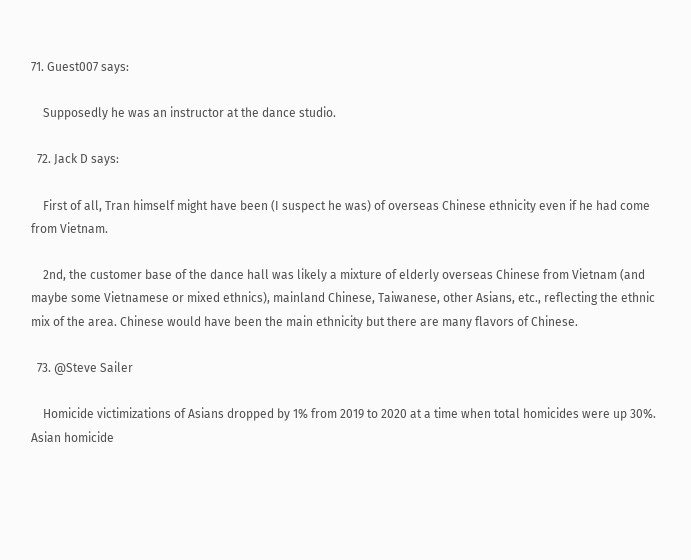71. Guest007 says:

    Supposedly he was an instructor at the dance studio.

  72. Jack D says:

    First of all, Tran himself might have been (I suspect he was) of overseas Chinese ethnicity even if he had come from Vietnam.

    2nd, the customer base of the dance hall was likely a mixture of elderly overseas Chinese from Vietnam (and maybe some Vietnamese or mixed ethnics), mainland Chinese, Taiwanese, other Asians, etc., reflecting the ethnic mix of the area. Chinese would have been the main ethnicity but there are many flavors of Chinese.

  73. @Steve Sailer

    Homicide victimizations of Asians dropped by 1% from 2019 to 2020 at a time when total homicides were up 30%. Asian homicide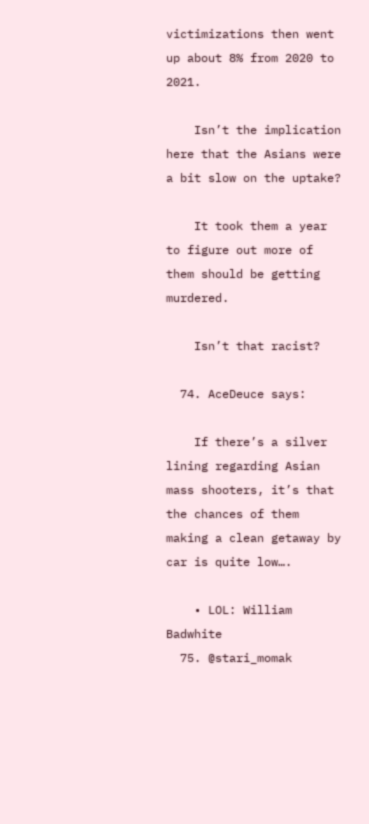victimizations then went up about 8% from 2020 to 2021.

    Isn’t the implication here that the Asians were a bit slow on the uptake?

    It took them a year to figure out more of them should be getting murdered.

    Isn’t that racist?

  74. AceDeuce says:

    If there’s a silver lining regarding Asian mass shooters, it’s that the chances of them making a clean getaway by car is quite low….

    • LOL: William Badwhite
  75. @stari_momak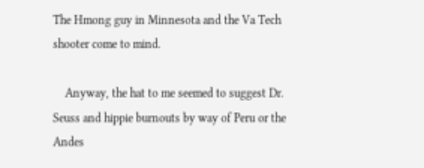The Hmong guy in Minnesota and the Va Tech shooter come to mind.

    Anyway, the hat to me seemed to suggest Dr. Seuss and hippie burnouts by way of Peru or the Andes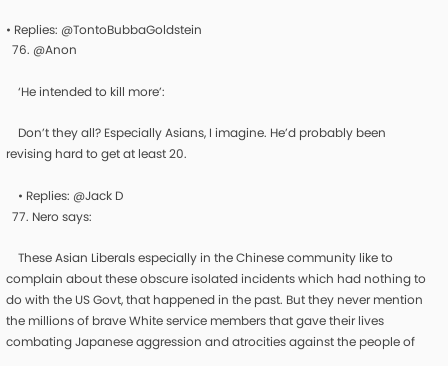• Replies: @TontoBubbaGoldstein
  76. @Anon

    ‘He intended to kill more’:

    Don’t they all? Especially Asians, I imagine. He’d probably been revising hard to get at least 20.

    • Replies: @Jack D
  77. Nero says:

    These Asian Liberals especially in the Chinese community like to complain about these obscure isolated incidents which had nothing to do with the US Govt, that happened in the past. But they never mention the millions of brave White service members that gave their lives combating Japanese aggression and atrocities against the people of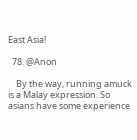East Asia!

  78. @Anon

    By the way, running amuck is a Malay expression. So asians have some experience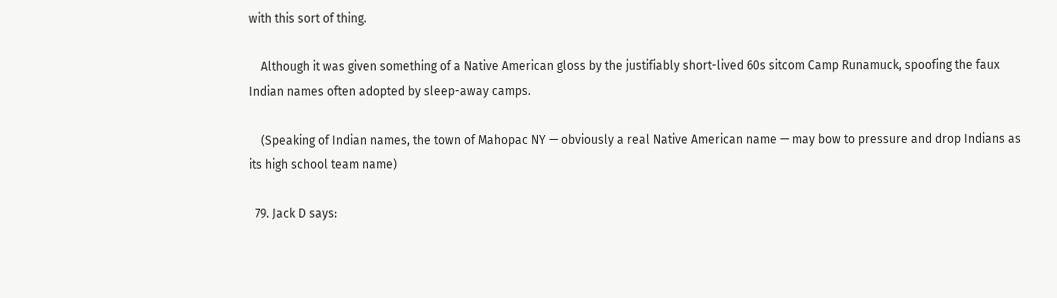with this sort of thing.

    Although it was given something of a Native American gloss by the justifiably short-lived 60s sitcom Camp Runamuck, spoofing the faux Indian names often adopted by sleep-away camps.

    (Speaking of Indian names, the town of Mahopac NY — obviously a real Native American name — may bow to pressure and drop Indians as its high school team name)

  79. Jack D says: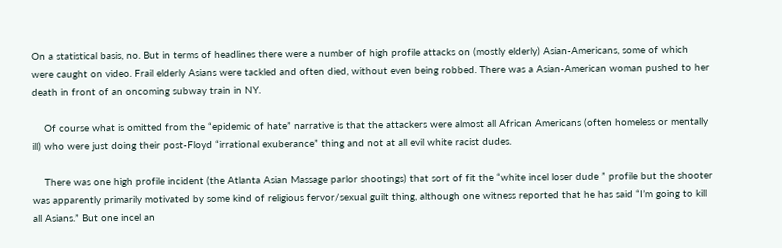On a statistical basis, no. But in terms of headlines there were a number of high profile attacks on (mostly elderly) Asian-Americans, some of which were caught on video. Frail elderly Asians were tackled and often died, without even being robbed. There was a Asian-American woman pushed to her death in front of an oncoming subway train in NY.

    Of course what is omitted from the “epidemic of hate” narrative is that the attackers were almost all African Americans (often homeless or mentally ill) who were just doing their post-Floyd “irrational exuberance” thing and not at all evil white racist dudes.

    There was one high profile incident (the Atlanta Asian Massage parlor shootings) that sort of fit the “white incel loser dude ” profile but the shooter was apparently primarily motivated by some kind of religious fervor/sexual guilt thing, although one witness reported that he has said “I’m going to kill all Asians.” But one incel an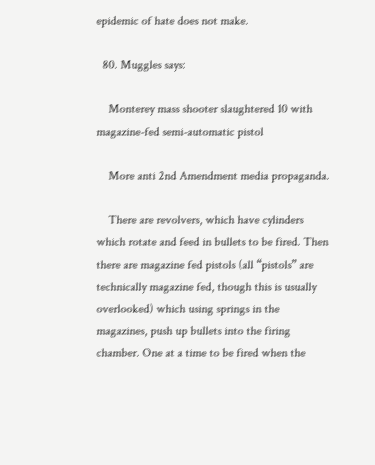epidemic of hate does not make.

  80. Muggles says:

    Monterey mass shooter slaughtered 10 with magazine-fed semi-automatic pistol

    More anti 2nd Amendment media propaganda.

    There are revolvers, which have cylinders which rotate and feed in bullets to be fired. Then there are magazine fed pistols (all “pistols” are technically magazine fed, though this is usually overlooked) which using springs in the magazines, push up bullets into the firing chamber. One at a time to be fired when the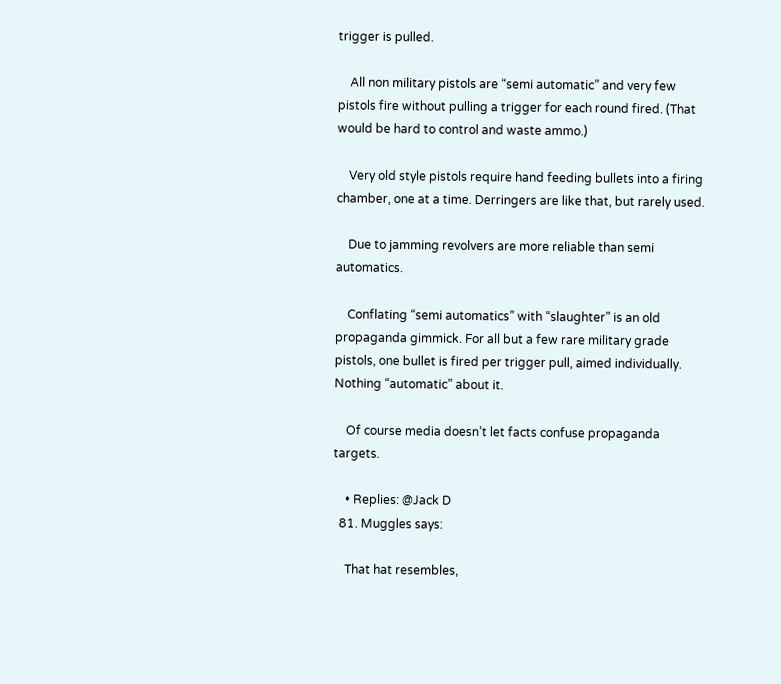trigger is pulled.

    All non military pistols are “semi automatic” and very few pistols fire without pulling a trigger for each round fired. (That would be hard to control and waste ammo.)

    Very old style pistols require hand feeding bullets into a firing chamber, one at a time. Derringers are like that, but rarely used.

    Due to jamming revolvers are more reliable than semi automatics.

    Conflating “semi automatics” with “slaughter” is an old propaganda gimmick. For all but a few rare military grade pistols, one bullet is fired per trigger pull, aimed individually. Nothing “automatic” about it.

    Of course media doesn’t let facts confuse propaganda targets.

    • Replies: @Jack D
  81. Muggles says:

    That hat resembles,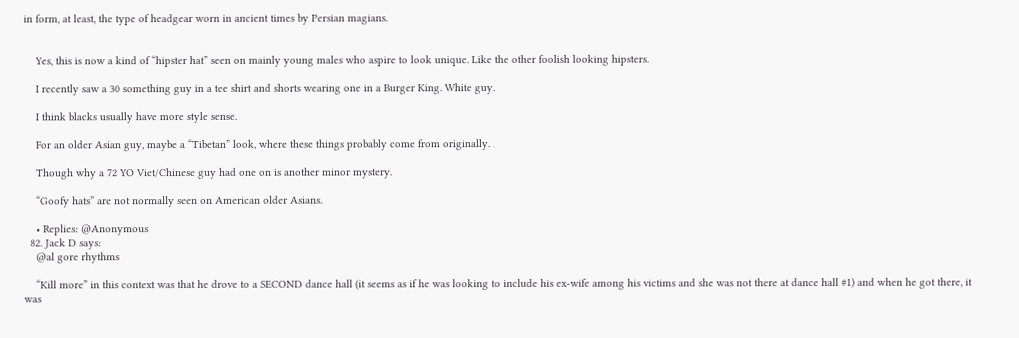in form, at least, the type of headgear worn in ancient times by Persian magians.


    Yes, this is now a kind of “hipster hat” seen on mainly young males who aspire to look unique. Like the other foolish looking hipsters.

    I recently saw a 30 something guy in a tee shirt and shorts wearing one in a Burger King. White guy.

    I think blacks usually have more style sense.

    For an older Asian guy, maybe a “Tibetan” look, where these things probably come from originally.

    Though why a 72 YO Viet/Chinese guy had one on is another minor mystery.

    “Goofy hats” are not normally seen on American older Asians.

    • Replies: @Anonymous
  82. Jack D says:
    @al gore rhythms

    “Kill more” in this context was that he drove to a SECOND dance hall (it seems as if he was looking to include his ex-wife among his victims and she was not there at dance hall #1) and when he got there, it was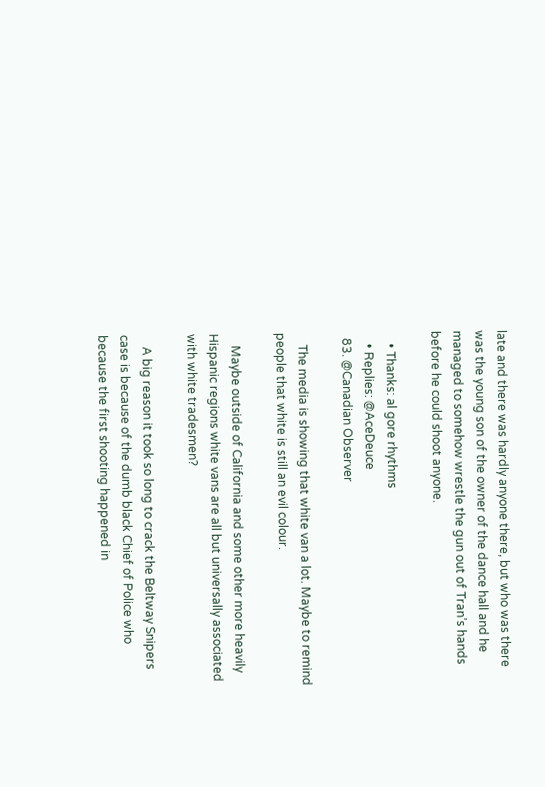late and there was hardly anyone there, but who was there was the young son of the owner of the dance hall and he managed to somehow wrestle the gun out of Tran’s hands before he could shoot anyone.

    • Thanks: al gore rhythms
    • Replies: @AceDeuce
  83. @Canadian Observer

    The media is showing that white van a lot. Maybe to remind people that white is still an evil colour.

    Maybe outside of California and some other more heavily Hispanic regions white vans are all but universally associated with white tradesmen?

    A big reason it took so long to crack the Beltway Snipers case is because of the dumb black Chief of Police who because the first shooting happened in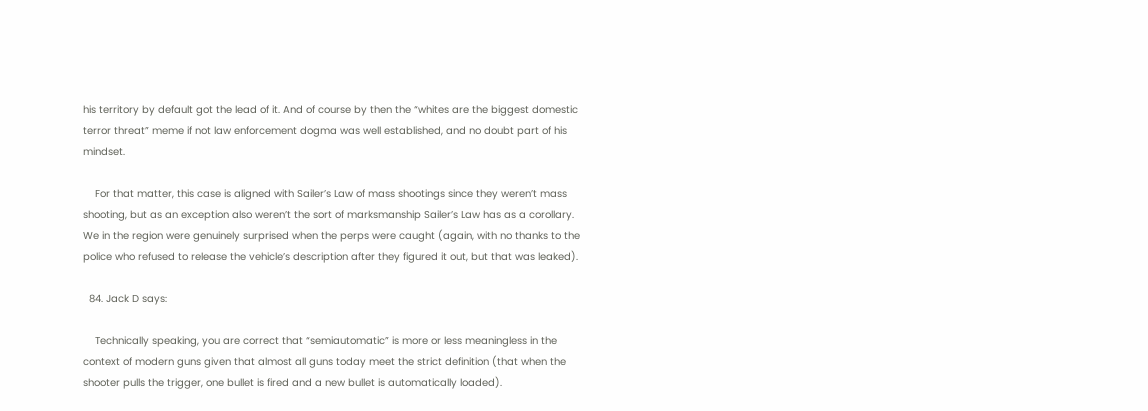his territory by default got the lead of it. And of course by then the “whites are the biggest domestic terror threat” meme if not law enforcement dogma was well established, and no doubt part of his mindset.

    For that matter, this case is aligned with Sailer’s Law of mass shootings since they weren’t mass shooting, but as an exception also weren’t the sort of marksmanship Sailer’s Law has as a corollary. We in the region were genuinely surprised when the perps were caught (again, with no thanks to the police who refused to release the vehicle’s description after they figured it out, but that was leaked).

  84. Jack D says:

    Technically speaking, you are correct that “semiautomatic” is more or less meaningless in the context of modern guns given that almost all guns today meet the strict definition (that when the shooter pulls the trigger, one bullet is fired and a new bullet is automatically loaded).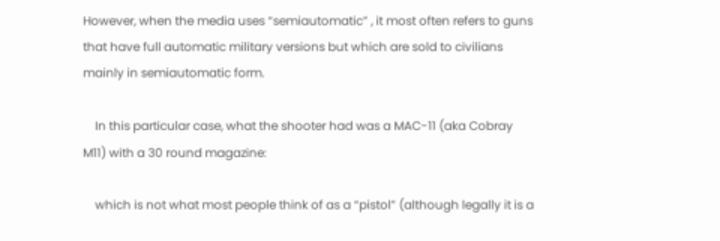However, when the media uses “semiautomatic” , it most often refers to guns that have full automatic military versions but which are sold to civilians mainly in semiautomatic form.

    In this particular case, what the shooter had was a MAC-11 (aka Cobray M11) with a 30 round magazine:

    which is not what most people think of as a “pistol” (although legally it is a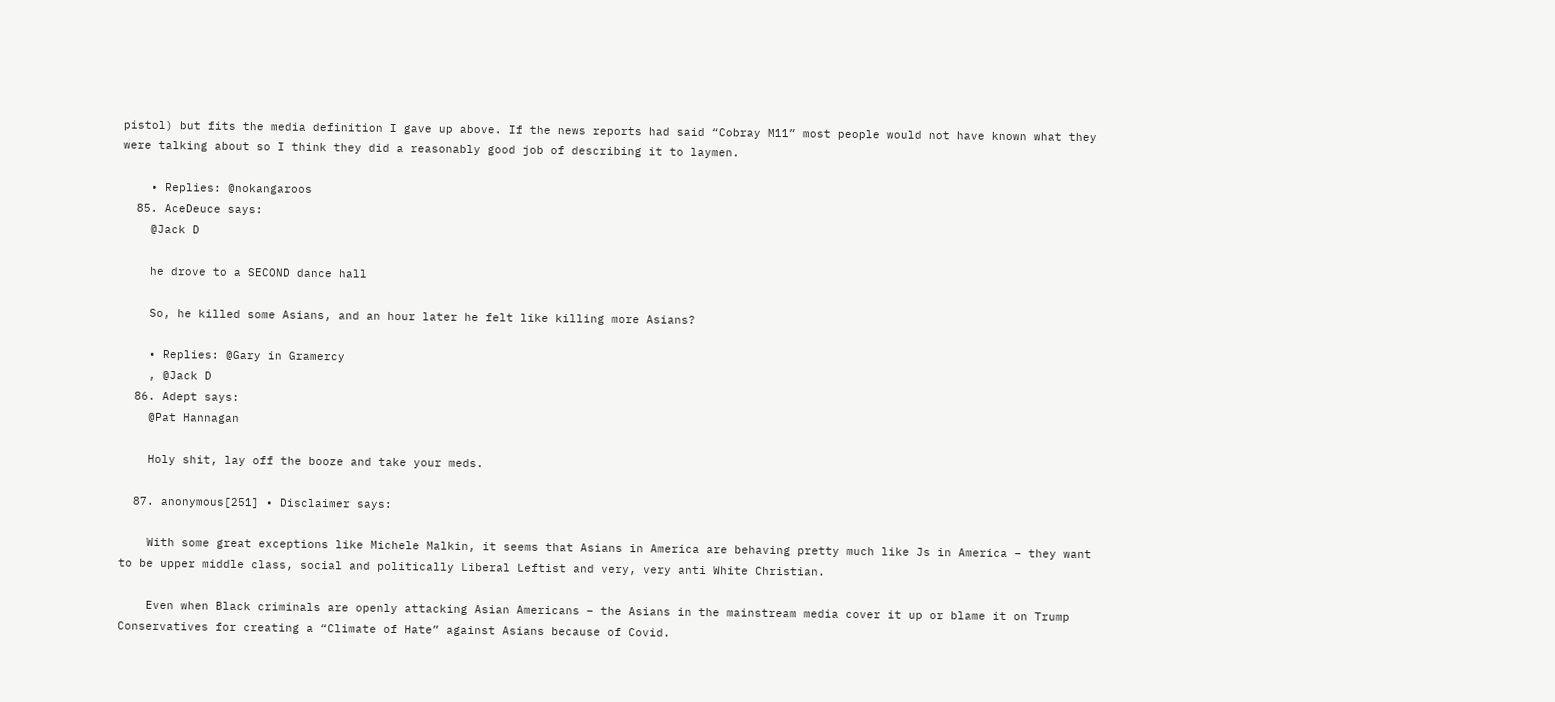pistol) but fits the media definition I gave up above. If the news reports had said “Cobray M11” most people would not have known what they were talking about so I think they did a reasonably good job of describing it to laymen.

    • Replies: @nokangaroos
  85. AceDeuce says:
    @Jack D

    he drove to a SECOND dance hall

    So, he killed some Asians, and an hour later he felt like killing more Asians?

    • Replies: @Gary in Gramercy
    , @Jack D
  86. Adept says:
    @Pat Hannagan

    Holy shit, lay off the booze and take your meds.

  87. anonymous[251] • Disclaimer says:

    With some great exceptions like Michele Malkin, it seems that Asians in America are behaving pretty much like Js in America – they want to be upper middle class, social and politically Liberal Leftist and very, very anti White Christian.

    Even when Black criminals are openly attacking Asian Americans – the Asians in the mainstream media cover it up or blame it on Trump Conservatives for creating a “Climate of Hate” against Asians because of Covid.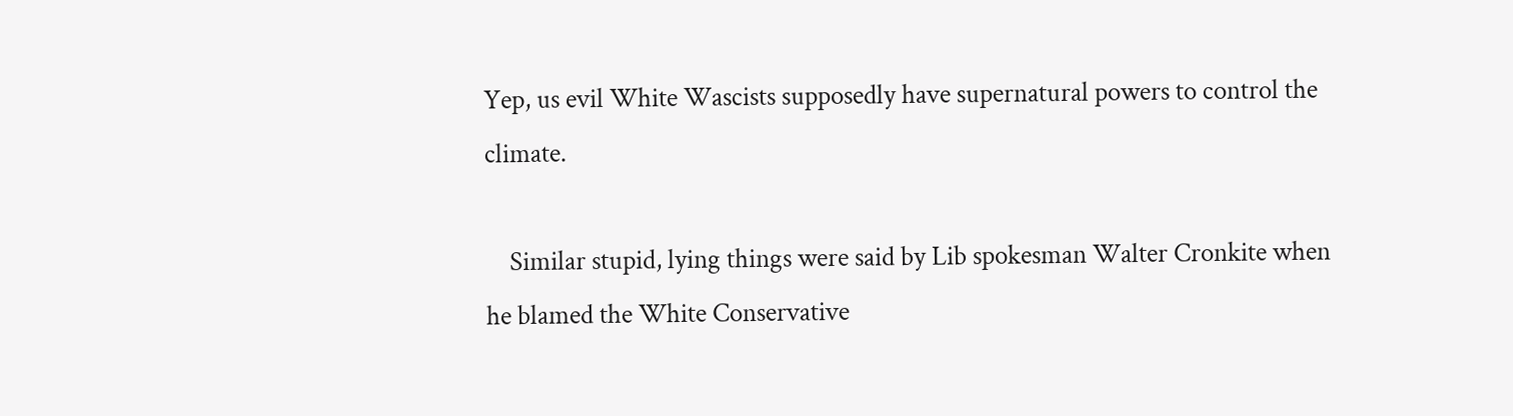Yep, us evil White Wascists supposedly have supernatural powers to control the climate.

    Similar stupid, lying things were said by Lib spokesman Walter Cronkite when he blamed the White Conservative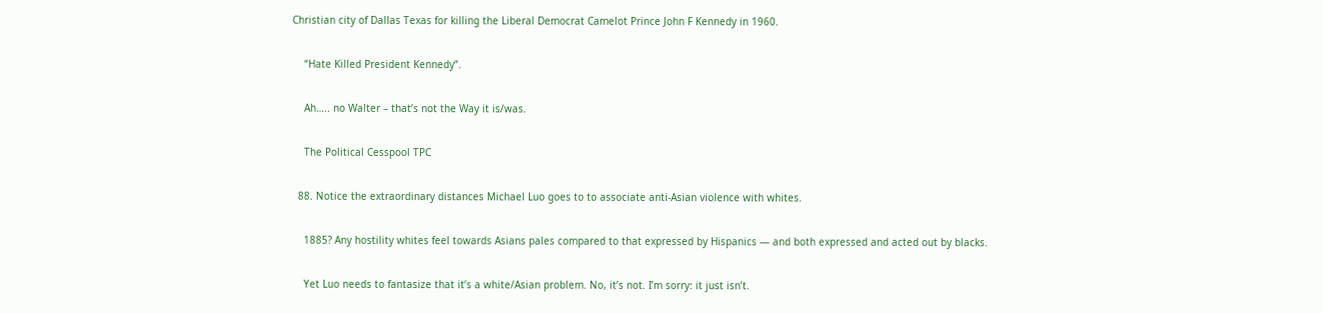Christian city of Dallas Texas for killing the Liberal Democrat Camelot Prince John F Kennedy in 1960.

    “Hate Killed President Kennedy”.

    Ah….. no Walter – that’s not the Way it is/was.

    The Political Cesspool TPC

  88. Notice the extraordinary distances Michael Luo goes to to associate anti-Asian violence with whites.

    1885? Any hostility whites feel towards Asians pales compared to that expressed by Hispanics — and both expressed and acted out by blacks.

    Yet Luo needs to fantasize that it’s a white/Asian problem. No, it’s not. I’m sorry: it just isn’t.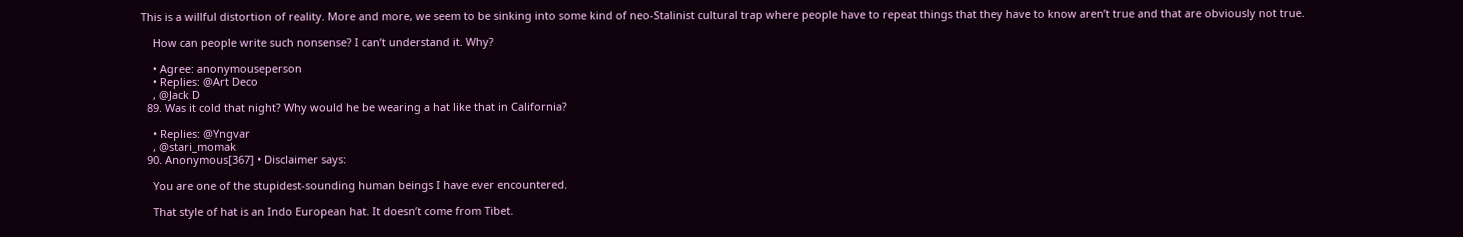This is a willful distortion of reality. More and more, we seem to be sinking into some kind of neo-Stalinist cultural trap where people have to repeat things that they have to know aren’t true and that are obviously not true.

    How can people write such nonsense? I can’t understand it. Why?

    • Agree: anonymouseperson
    • Replies: @Art Deco
    , @Jack D
  89. Was it cold that night? Why would he be wearing a hat like that in California?

    • Replies: @Yngvar
    , @stari_momak
  90. Anonymous[367] • Disclaimer says:

    You are one of the stupidest-sounding human beings I have ever encountered.

    That style of hat is an Indo European hat. It doesn’t come from Tibet.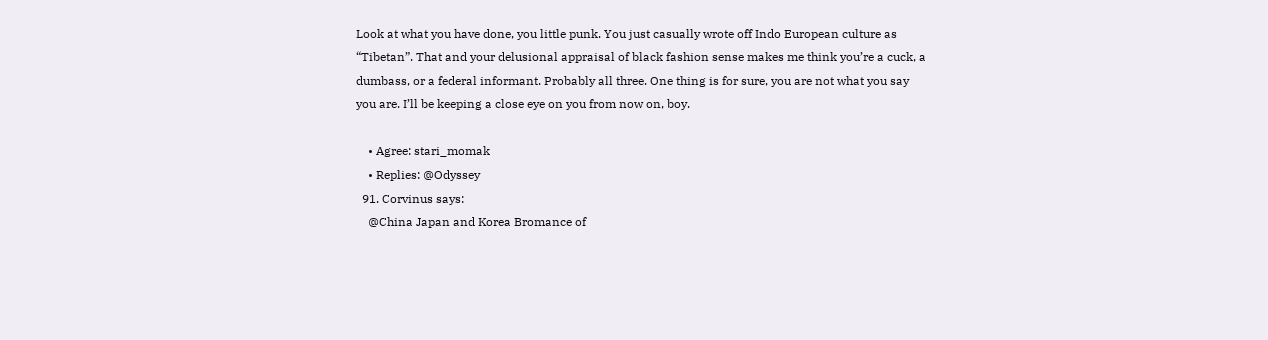Look at what you have done, you little punk. You just casually wrote off Indo European culture as “Tibetan”. That and your delusional appraisal of black fashion sense makes me think you’re a cuck, a dumbass, or a federal informant. Probably all three. One thing is for sure, you are not what you say you are. I’ll be keeping a close eye on you from now on, boy.

    • Agree: stari_momak
    • Replies: @Odyssey
  91. Corvinus says:
    @China Japan and Korea Bromance of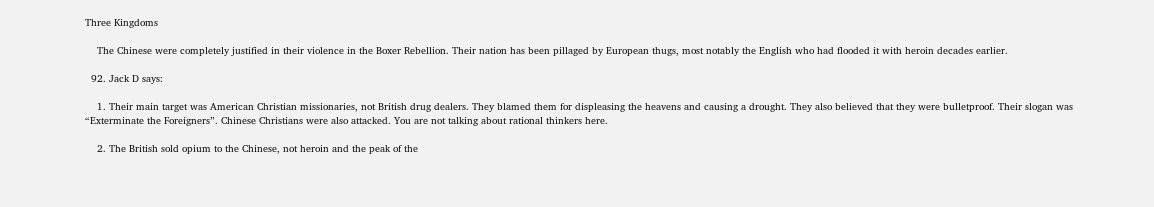Three Kingdoms

    The Chinese were completely justified in their violence in the Boxer Rebellion. Their nation has been pillaged by European thugs, most notably the English who had flooded it with heroin decades earlier.

  92. Jack D says:

    1. Their main target was American Christian missionaries, not British drug dealers. They blamed them for displeasing the heavens and causing a drought. They also believed that they were bulletproof. Their slogan was “Exterminate the Foreigners”. Chinese Christians were also attacked. You are not talking about rational thinkers here.

    2. The British sold opium to the Chinese, not heroin and the peak of the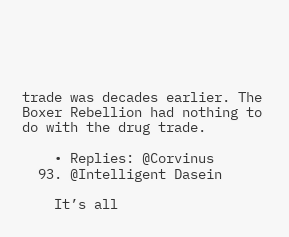trade was decades earlier. The Boxer Rebellion had nothing to do with the drug trade.

    • Replies: @Corvinus
  93. @Intelligent Dasein

    It’s all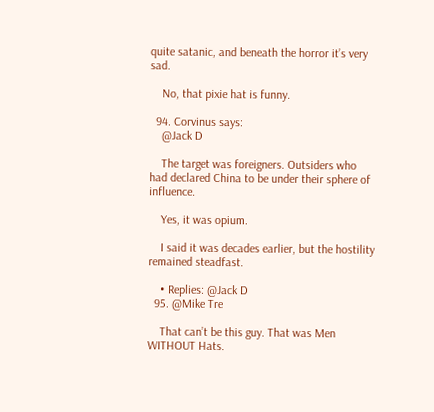quite satanic, and beneath the horror it’s very sad.

    No, that pixie hat is funny.

  94. Corvinus says:
    @Jack D

    The target was foreigners. Outsiders who had declared China to be under their sphere of influence.

    Yes, it was opium.

    I said it was decades earlier, but the hostility remained steadfast.

    • Replies: @Jack D
  95. @Mike Tre

    That can’t be this guy. That was Men WITHOUT Hats.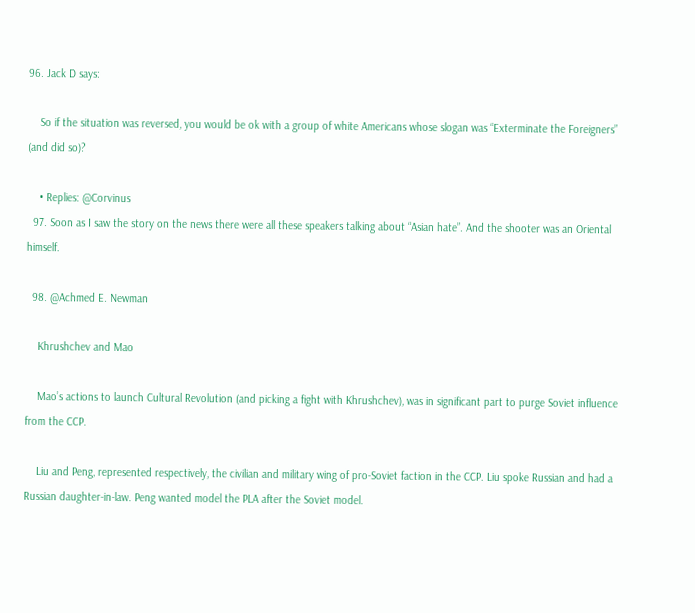96. Jack D says:

    So if the situation was reversed, you would be ok with a group of white Americans whose slogan was “Exterminate the Foreigners” (and did so)?

    • Replies: @Corvinus
  97. Soon as I saw the story on the news there were all these speakers talking about “Asian hate”. And the shooter was an Oriental himself.

  98. @Achmed E. Newman

    Khrushchev and Mao

    Mao’s actions to launch Cultural Revolution (and picking a fight with Khrushchev), was in significant part to purge Soviet influence from the CCP.

    Liu and Peng, represented respectively, the civilian and military wing of pro-Soviet faction in the CCP. Liu spoke Russian and had a Russian daughter-in-law. Peng wanted model the PLA after the Soviet model.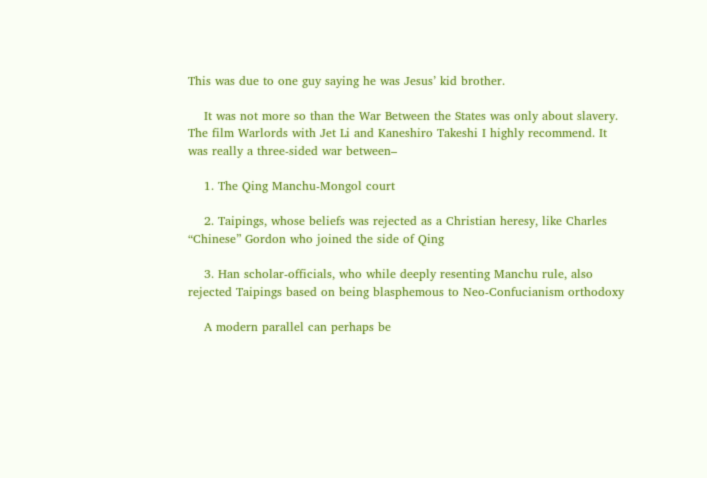This was due to one guy saying he was Jesus’ kid brother.

    It was not more so than the War Between the States was only about slavery. The film Warlords with Jet Li and Kaneshiro Takeshi I highly recommend. It was really a three-sided war between–

    1. The Qing Manchu-Mongol court

    2. Taipings, whose beliefs was rejected as a Christian heresy, like Charles “Chinese” Gordon who joined the side of Qing

    3. Han scholar-officials, who while deeply resenting Manchu rule, also rejected Taipings based on being blasphemous to Neo-Confucianism orthodoxy

    A modern parallel can perhaps be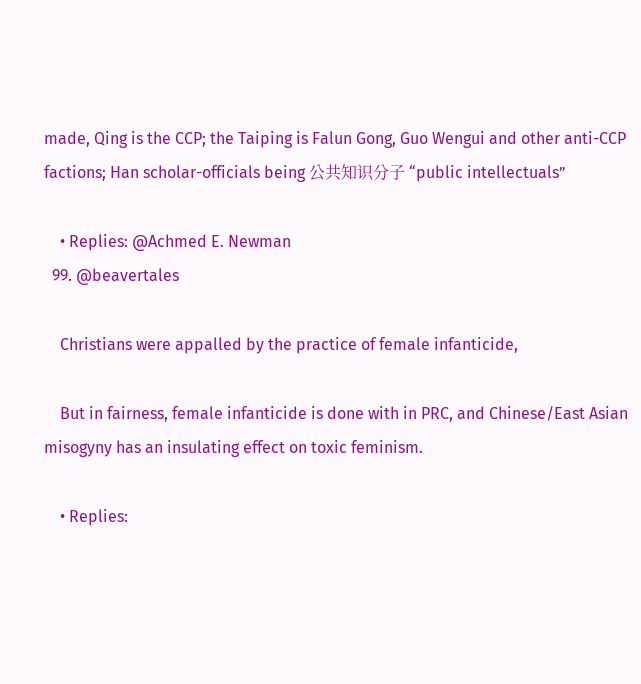made, Qing is the CCP; the Taiping is Falun Gong, Guo Wengui and other anti-CCP factions; Han scholar-officials being 公共知识分子 “public intellectuals”

    • Replies: @Achmed E. Newman
  99. @beavertales

    Christians were appalled by the practice of female infanticide,

    But in fairness, female infanticide is done with in PRC, and Chinese/East Asian misogyny has an insulating effect on toxic feminism.

    • Replies: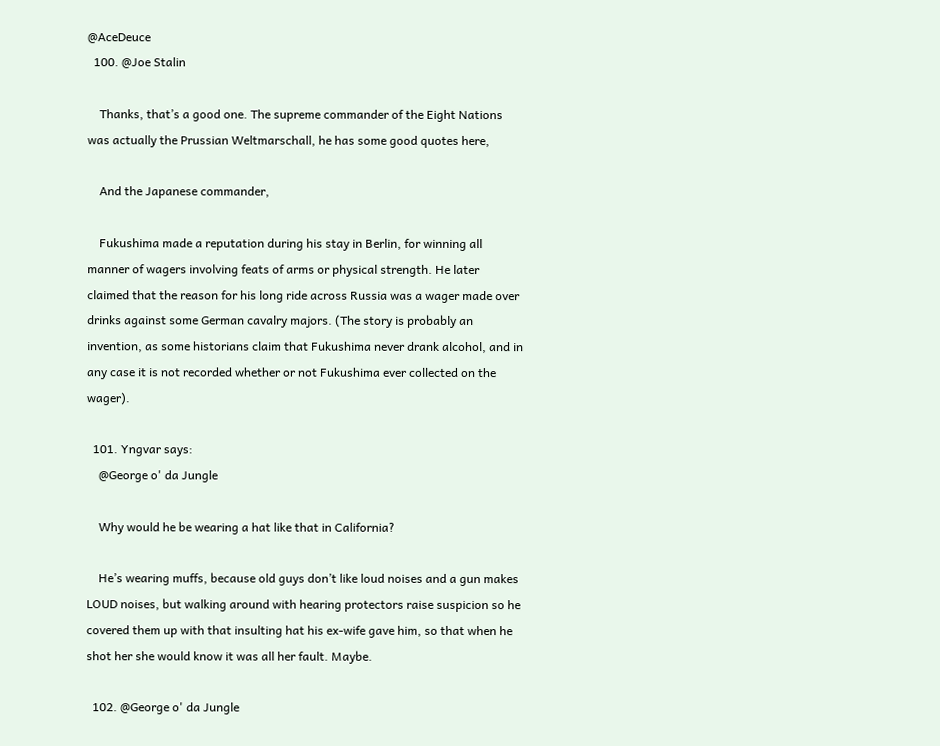@AceDeuce
  100. @Joe Stalin

    Thanks, that’s a good one. The supreme commander of the Eight Nations was actually the Prussian Weltmarschall, he has some good quotes here,

    And the Japanese commander,

    Fukushima made a reputation during his stay in Berlin, for winning all manner of wagers involving feats of arms or physical strength. He later claimed that the reason for his long ride across Russia was a wager made over drinks against some German cavalry majors. (The story is probably an invention, as some historians claim that Fukushima never drank alcohol, and in any case it is not recorded whether or not Fukushima ever collected on the wager).

  101. Yngvar says:
    @George o' da Jungle

    Why would he be wearing a hat like that in California?

    He’s wearing muffs, because old guys don’t like loud noises and a gun makes LOUD noises, but walking around with hearing protectors raise suspicion so he covered them up with that insulting hat his ex-wife gave him, so that when he shot her she would know it was all her fault. Maybe.

  102. @George o' da Jungle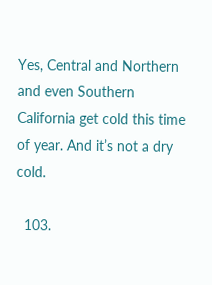Yes, Central and Northern and even Southern California get cold this time of year. And it’s not a dry cold.

  103.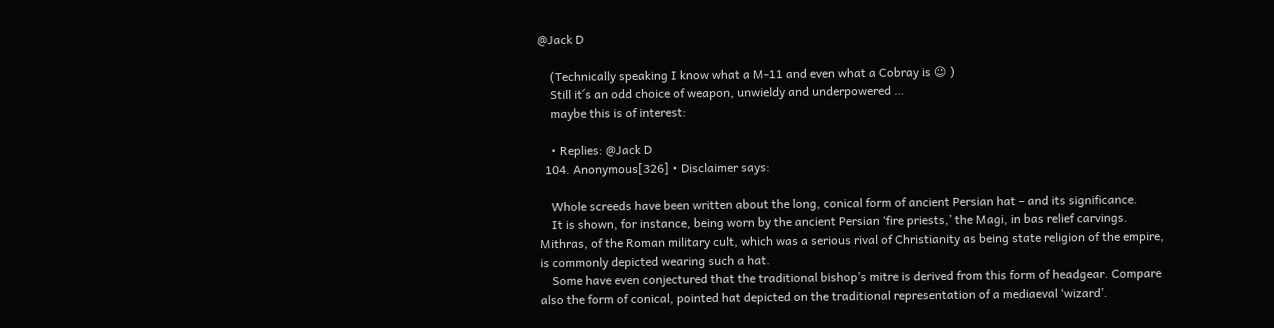@Jack D

    (Technically speaking I know what a M-11 and even what a Cobray is 😉 )
    Still it´s an odd choice of weapon, unwieldy and underpowered …
    maybe this is of interest:

    • Replies: @Jack D
  104. Anonymous[326] • Disclaimer says:

    Whole screeds have been written about the long, conical form of ancient Persian hat – and its significance.
    It is shown, for instance, being worn by the ancient Persian ‘fire priests,’ the Magi, in bas relief carvings. Mithras, of the Roman military cult, which was a serious rival of Christianity as being state religion of the empire, is commonly depicted wearing such a hat.
    Some have even conjectured that the traditional bishop’s mitre is derived from this form of headgear. Compare also the form of conical, pointed hat depicted on the traditional representation of a mediaeval ‘wizard’.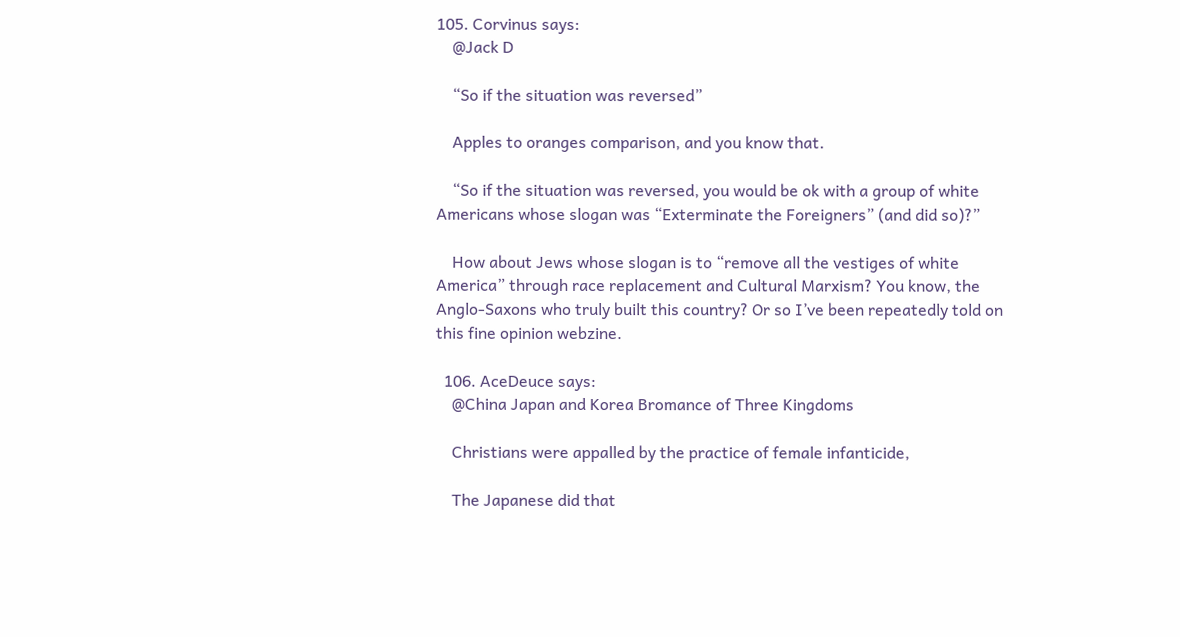105. Corvinus says:
    @Jack D

    “So if the situation was reversed”

    Apples to oranges comparison, and you know that.

    “So if the situation was reversed, you would be ok with a group of white Americans whose slogan was “Exterminate the Foreigners” (and did so)?”

    How about Jews whose slogan is to “remove all the vestiges of white America” through race replacement and Cultural Marxism? You know, the Anglo-Saxons who truly built this country? Or so I’ve been repeatedly told on this fine opinion webzine.

  106. AceDeuce says:
    @China Japan and Korea Bromance of Three Kingdoms

    Christians were appalled by the practice of female infanticide,

    The Japanese did that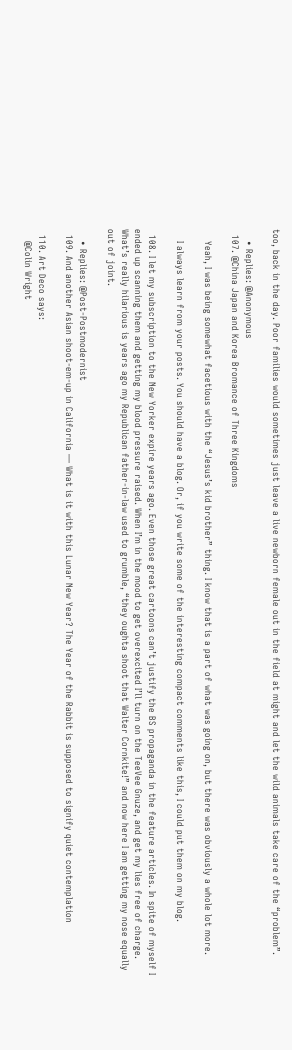too, back in the day. Poor families would sometimes just leave a live newborn female out in the field at might and let the wild animals take care of the “problem”.

    • Replies: @Anonymous
  107. @China Japan and Korea Bromance of Three Kingdoms

    Yeah, I was being somewhat facetious with the “Jesus’s kid brother” thing. I know that is a part of what was going on, but there was obviously a whole lot more.

    I always learn from your posts. You should have a blog. Or, if you write some of the interesting compact comments like this, I could put them on my blog.

  108. I let my subscription to the New Yorker expire years ago. Even those great cartoons can’t justify the BS propaganda in the feature articles. In spite of myself I ended up scanning them and getting my blood pressure raised. When I’m in the mood to get overexcited I’ll turn on the TeeVee Gnuze, and get my lies free of charge. What’s really hilarious is years ago my Republican father-in-law used to grumble, “they oughta shoot that Walter Cornkite!” and now here I am getting my nose equally out of joint.

    • Replies: @Post-Postmodernist
  109. And another Asian shoot-em-up in California — What is it with this Lunar New Year? The Year of the Rabbit is supposed to signify quiet contemplation

  110. Art Deco says:
    @Colin Wright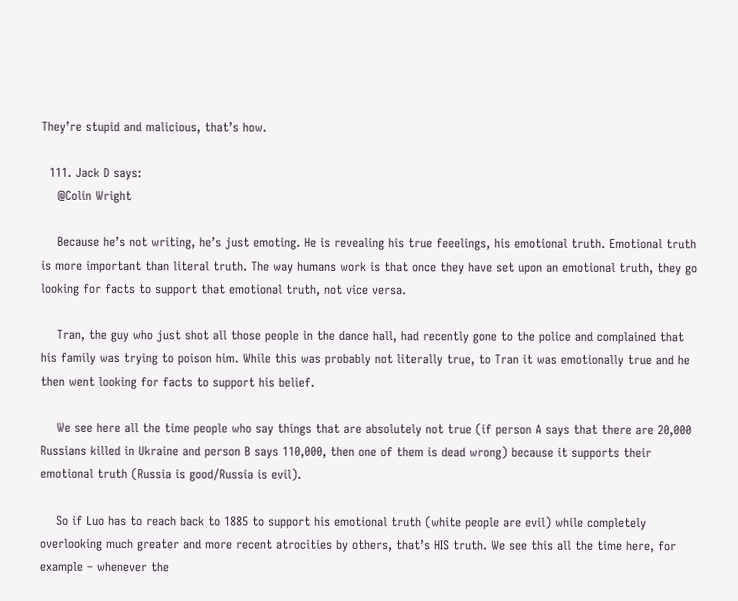They’re stupid and malicious, that’s how.

  111. Jack D says:
    @Colin Wright

    Because he’s not writing, he’s just emoting. He is revealing his true feeelings, his emotional truth. Emotional truth is more important than literal truth. The way humans work is that once they have set upon an emotional truth, they go looking for facts to support that emotional truth, not vice versa.

    Tran, the guy who just shot all those people in the dance hall, had recently gone to the police and complained that his family was trying to poison him. While this was probably not literally true, to Tran it was emotionally true and he then went looking for facts to support his belief.

    We see here all the time people who say things that are absolutely not true (if person A says that there are 20,000 Russians killed in Ukraine and person B says 110,000, then one of them is dead wrong) because it supports their emotional truth (Russia is good/Russia is evil).

    So if Luo has to reach back to 1885 to support his emotional truth (white people are evil) while completely overlooking much greater and more recent atrocities by others, that’s HIS truth. We see this all the time here, for example – whenever the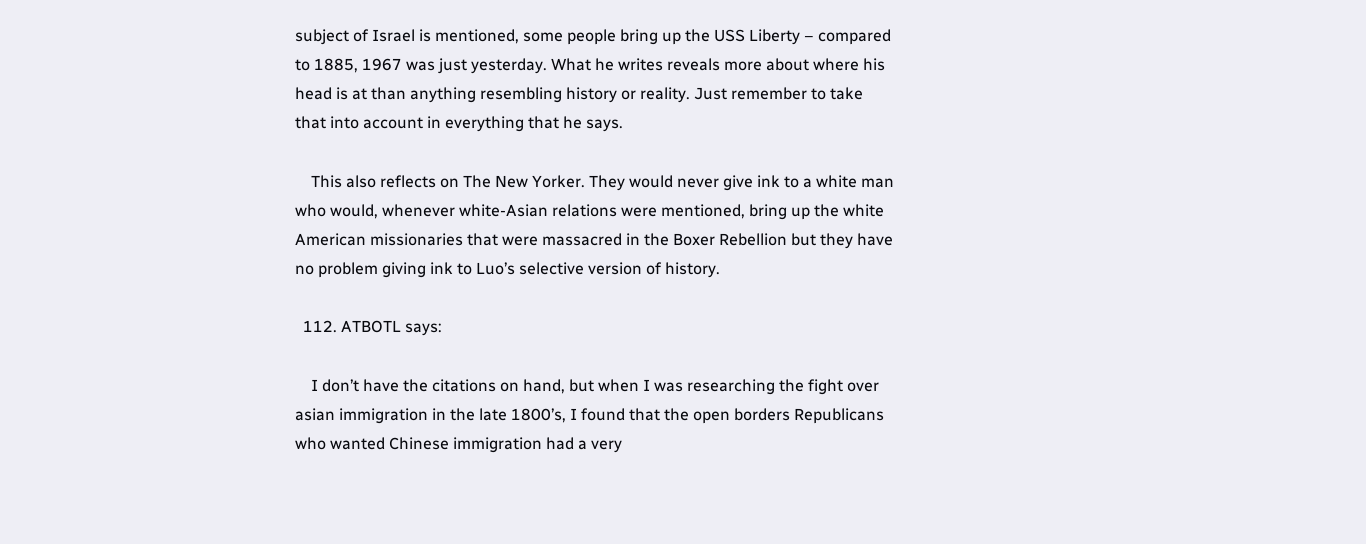subject of Israel is mentioned, some people bring up the USS Liberty – compared to 1885, 1967 was just yesterday. What he writes reveals more about where his head is at than anything resembling history or reality. Just remember to take that into account in everything that he says.

    This also reflects on The New Yorker. They would never give ink to a white man who would, whenever white-Asian relations were mentioned, bring up the white American missionaries that were massacred in the Boxer Rebellion but they have no problem giving ink to Luo’s selective version of history.

  112. ATBOTL says:

    I don’t have the citations on hand, but when I was researching the fight over asian immigration in the late 1800’s, I found that the open borders Republicans who wanted Chinese immigration had a very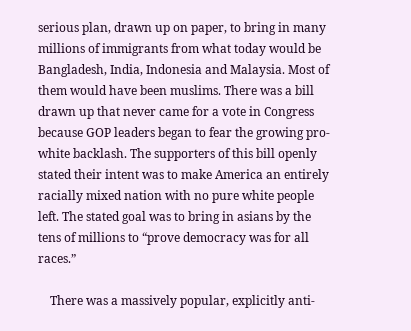serious plan, drawn up on paper, to bring in many millions of immigrants from what today would be Bangladesh, India, Indonesia and Malaysia. Most of them would have been muslims. There was a bill drawn up that never came for a vote in Congress because GOP leaders began to fear the growing pro-white backlash. The supporters of this bill openly stated their intent was to make America an entirely racially mixed nation with no pure white people left. The stated goal was to bring in asians by the tens of millions to “prove democracy was for all races.”

    There was a massively popular, explicitly anti-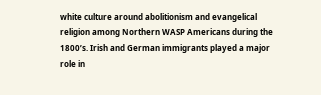white culture around abolitionism and evangelical religion among Northern WASP Americans during the 1800’s. Irish and German immigrants played a major role in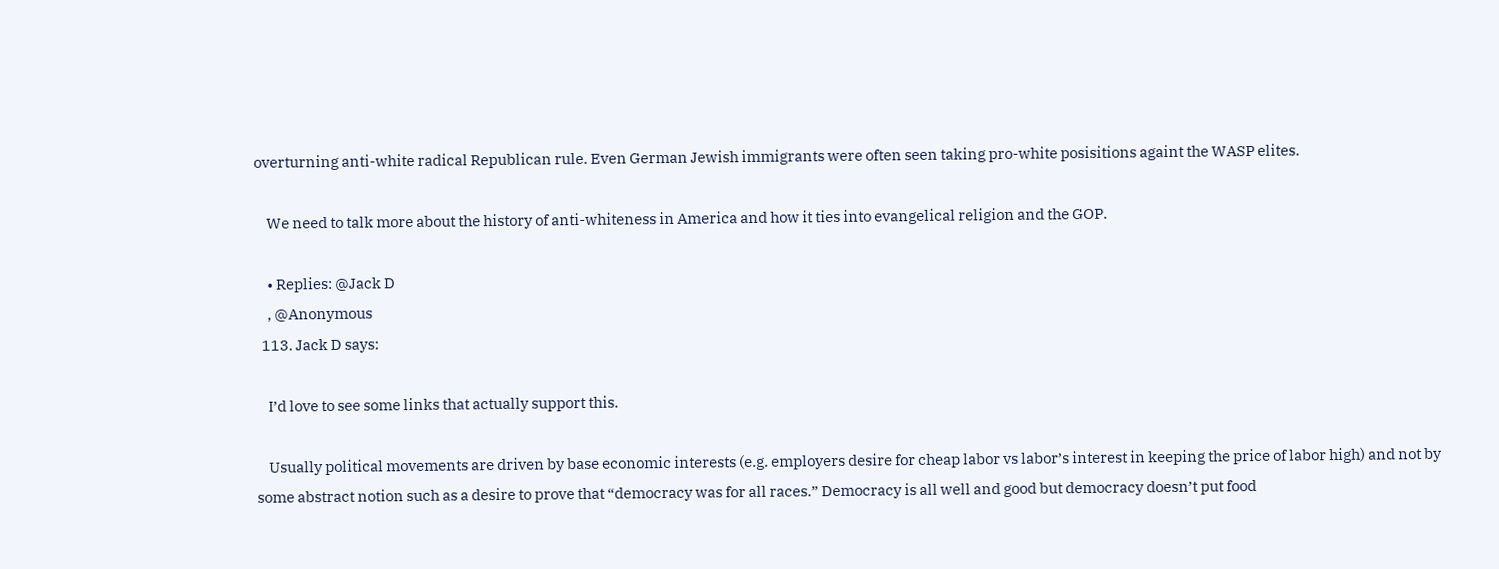overturning anti-white radical Republican rule. Even German Jewish immigrants were often seen taking pro-white posisitions againt the WASP elites.

    We need to talk more about the history of anti-whiteness in America and how it ties into evangelical religion and the GOP.

    • Replies: @Jack D
    , @Anonymous
  113. Jack D says:

    I’d love to see some links that actually support this.

    Usually political movements are driven by base economic interests (e.g. employers desire for cheap labor vs labor’s interest in keeping the price of labor high) and not by some abstract notion such as a desire to prove that “democracy was for all races.” Democracy is all well and good but democracy doesn’t put food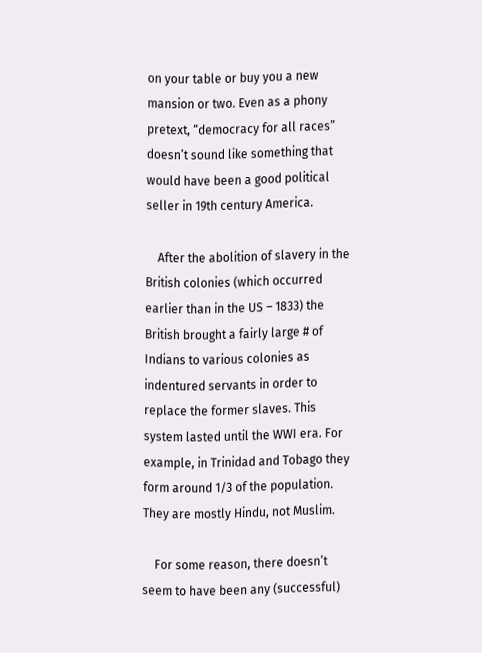on your table or buy you a new mansion or two. Even as a phony pretext, “democracy for all races” doesn’t sound like something that would have been a good political seller in 19th century America.

    After the abolition of slavery in the British colonies (which occurred earlier than in the US – 1833) the British brought a fairly large # of Indians to various colonies as indentured servants in order to replace the former slaves. This system lasted until the WWI era. For example, in Trinidad and Tobago they form around 1/3 of the population. They are mostly Hindu, not Muslim.

    For some reason, there doesn’t seem to have been any (successful)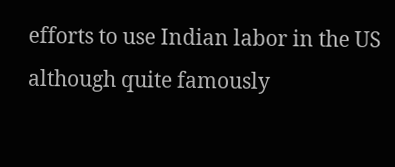efforts to use Indian labor in the US although quite famously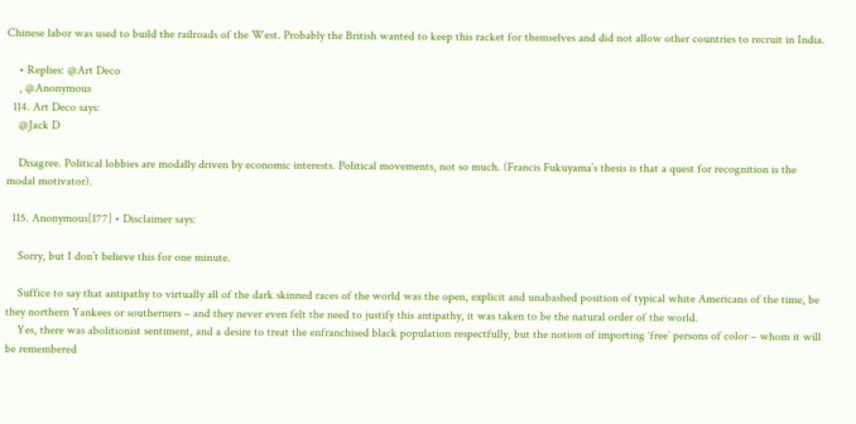Chinese labor was used to build the railroads of the West. Probably the British wanted to keep this racket for themselves and did not allow other countries to recruit in India.

    • Replies: @Art Deco
    , @Anonymous
  114. Art Deco says:
    @Jack D

    Disagree. Political lobbies are modally driven by economic interests. Political movements, not so much. (Francis Fukuyama’s thesis is that a quest for recognition is the modal motivator).

  115. Anonymous[177] • Disclaimer says:

    Sorry, but I don’t believe this for one minute.

    Suffice to say that antipathy to virtually all of the dark skinned races of the world was the open, explicit and unabashed position of typical white Americans of the time, be they northern Yankees or southerners – and they never even felt the need to justify this antipathy, it was taken to be the natural order of the world.
    Yes, there was abolitionist sentiment, and a desire to treat the enfranchised black population respectfully, but the notion of importing ‘free’ persons of color – whom it will be remembered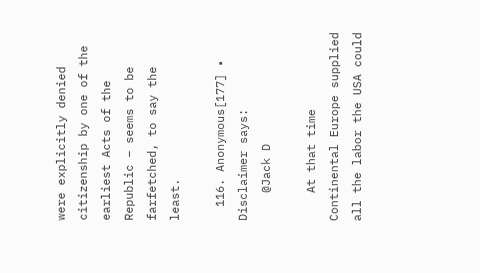were explicitly denied citizenship by one of the earliest Acts of the Republic – seems to be farfetched, to say the least.

  116. Anonymous[177] • Disclaimer says:
    @Jack D

    At that time Continental Europe supplied all the labor the USA could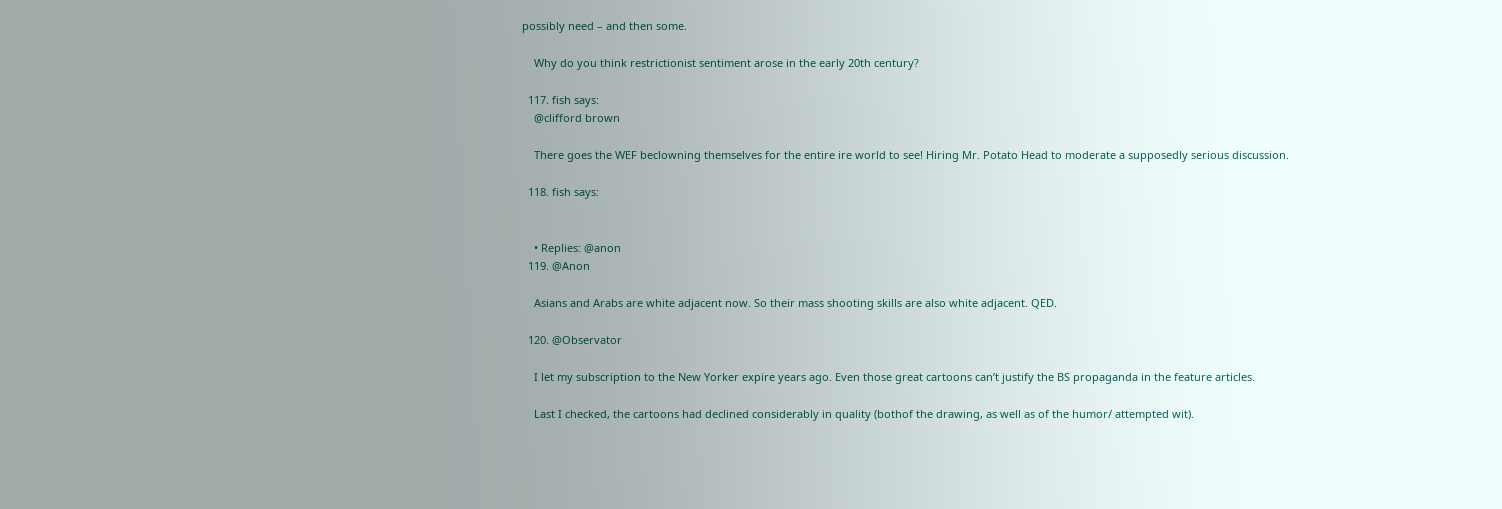possibly need – and then some.

    Why do you think restrictionist sentiment arose in the early 20th century?

  117. fish says:
    @clifford brown

    There goes the WEF beclowning themselves for the entire ire world to see! Hiring Mr. Potato Head to moderate a supposedly serious discussion.

  118. fish says:


    • Replies: @anon
  119. @Anon

    Asians and Arabs are white adjacent now. So their mass shooting skills are also white adjacent. QED.

  120. @Observator

    I let my subscription to the New Yorker expire years ago. Even those great cartoons can’t justify the BS propaganda in the feature articles.

    Last I checked, the cartoons had declined considerably in quality (bothof the drawing, as well as of the humor/ attempted wit).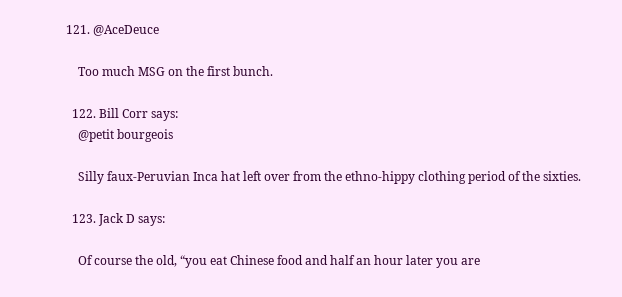121. @AceDeuce

    Too much MSG on the first bunch.

  122. Bill Corr says:
    @petit bourgeois

    Silly faux-Peruvian Inca hat left over from the ethno-hippy clothing period of the sixties.

  123. Jack D says:

    Of course the old, “you eat Chinese food and half an hour later you are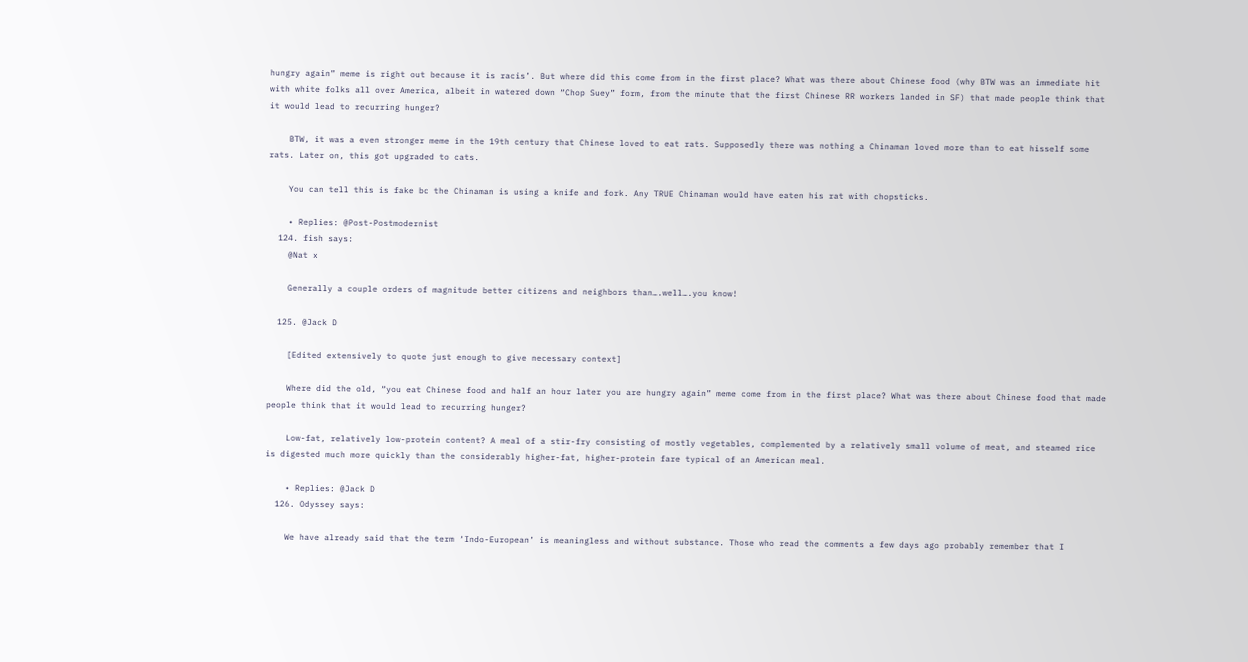hungry again” meme is right out because it is racis’. But where did this come from in the first place? What was there about Chinese food (why BTW was an immediate hit with white folks all over America, albeit in watered down “Chop Suey” form, from the minute that the first Chinese RR workers landed in SF) that made people think that it would lead to recurring hunger?

    BTW, it was a even stronger meme in the 19th century that Chinese loved to eat rats. Supposedly there was nothing a Chinaman loved more than to eat hisself some rats. Later on, this got upgraded to cats.

    You can tell this is fake bc the Chinaman is using a knife and fork. Any TRUE Chinaman would have eaten his rat with chopsticks.

    • Replies: @Post-Postmodernist
  124. fish says:
    @Nat x

    Generally a couple orders of magnitude better citizens and neighbors than….well….you know!

  125. @Jack D

    [Edited extensively to quote just enough to give necessary context]

    Where did the old, “you eat Chinese food and half an hour later you are hungry again” meme come from in the first place? What was there about Chinese food that made people think that it would lead to recurring hunger?

    Low-fat, relatively low-protein content? A meal of a stir-fry consisting of mostly vegetables, complemented by a relatively small volume of meat, and steamed rice is digested much more quickly than the considerably higher-fat, higher-protein fare typical of an American meal.

    • Replies: @Jack D
  126. Odyssey says:

    We have already said that the term ‘Indo-European’ is meaningless and without substance. Those who read the comments a few days ago probably remember that I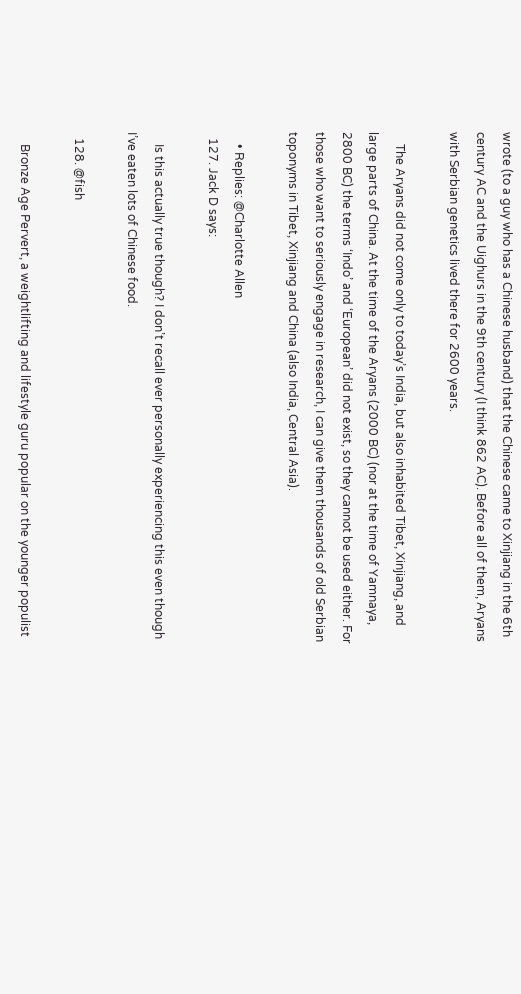wrote (to a guy who has a Chinese husband) that the Chinese came to Xinjiang in the 6th century AC and the Uighurs in the 9th century (I think 862 AC). Before all of them, Aryans with Serbian genetics lived there for 2600 years.

    The Aryans did not come only to today’s India, but also inhabited Tibet, Xinjiang, and large parts of China. At the time of the Aryans (2000 BC) (nor at the time of Yamnaya, 2800 BC) the terms ‘Indo’ and ‘European’ did not exist, so they cannot be used either. For those who want to seriously engage in research, I can give them thousands of old Serbian toponyms in Tibet, Xinjiang and China (also India, Central Asia).

    • Replies: @Charlotte Allen
  127. Jack D says:

    Is this actually true though? I don’t recall ever personally experiencing this even though I’ve eaten lots of Chinese food.

  128. @fish

    Bronze Age Pervert, a weightlifting and lifestyle guru popular on the younger populist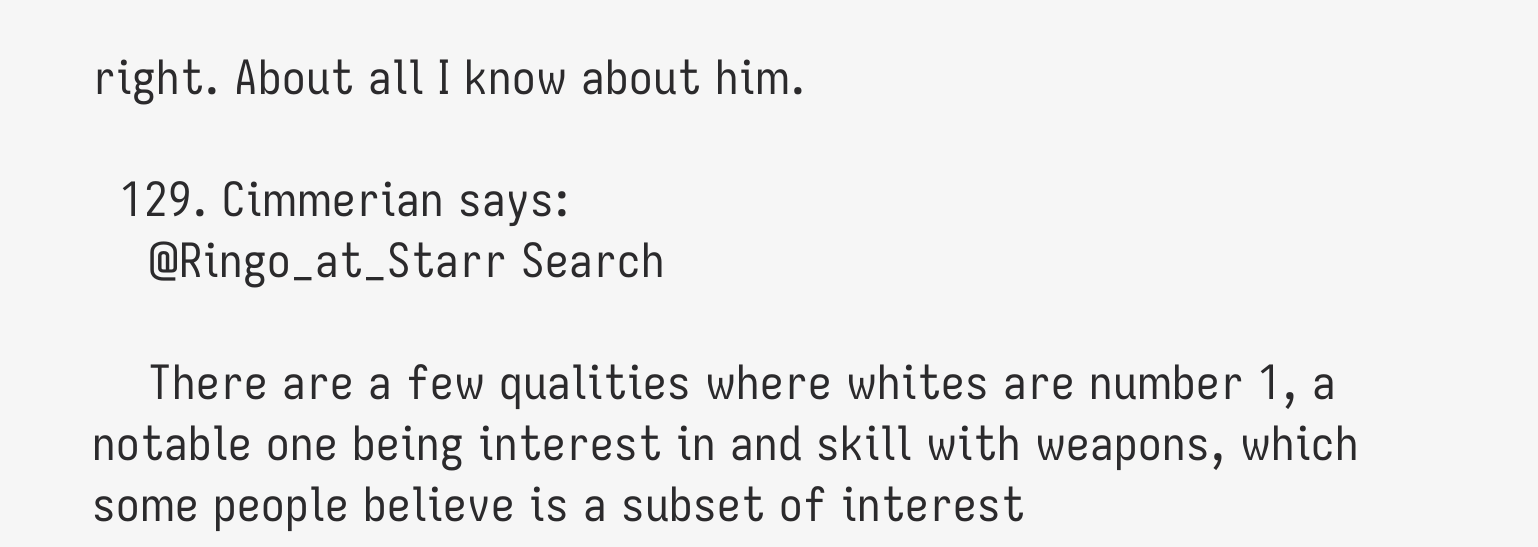right. About all I know about him.

  129. Cimmerian says:
    @Ringo_at_Starr Search

    There are a few qualities where whites are number 1, a notable one being interest in and skill with weapons, which some people believe is a subset of interest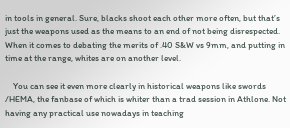in tools in general. Sure, blacks shoot each other more often, but that’s just the weapons used as the means to an end of not being disrespected. When it comes to debating the merits of .40 S&W vs 9mm, and putting in time at the range, whites are on another level.

    You can see it even more clearly in historical weapons like swords /HEMA, the fanbase of which is whiter than a trad session in Athlone. Not having any practical use nowadays in teaching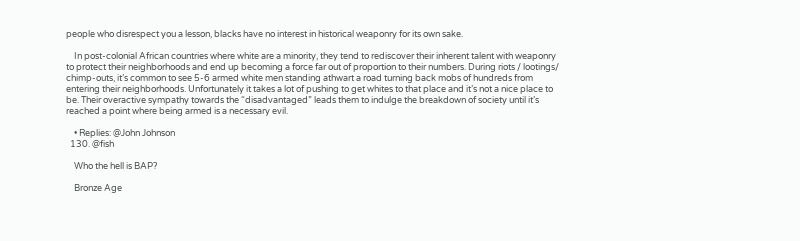people who disrespect you a lesson, blacks have no interest in historical weaponry for its own sake.

    In post-colonial African countries where white are a minority, they tend to rediscover their inherent talent with weaponry to protect their neighborhoods and end up becoming a force far out of proportion to their numbers. During riots / lootings/ chimp-outs, it’s common to see 5-6 armed white men standing athwart a road turning back mobs of hundreds from entering their neighborhoods. Unfortunately it takes a lot of pushing to get whites to that place and it’s not a nice place to be. Their overactive sympathy towards the “disadvantaged” leads them to indulge the breakdown of society until it’s reached a point where being armed is a necessary evil.

    • Replies: @John Johnson
  130. @fish

    Who the hell is BAP?

    Bronze Age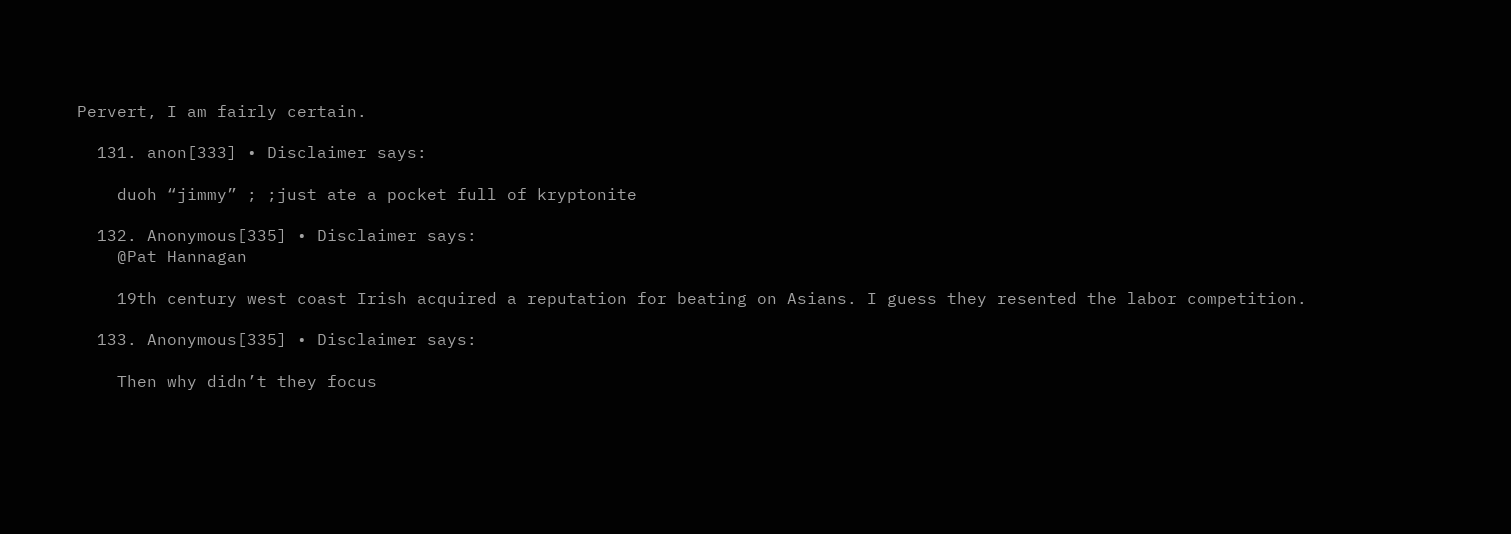Pervert, I am fairly certain.

  131. anon[333] • Disclaimer says:

    duoh “jimmy” ; ;just ate a pocket full of kryptonite

  132. Anonymous[335] • Disclaimer says:
    @Pat Hannagan

    19th century west coast Irish acquired a reputation for beating on Asians. I guess they resented the labor competition.

  133. Anonymous[335] • Disclaimer says:

    Then why didn’t they focus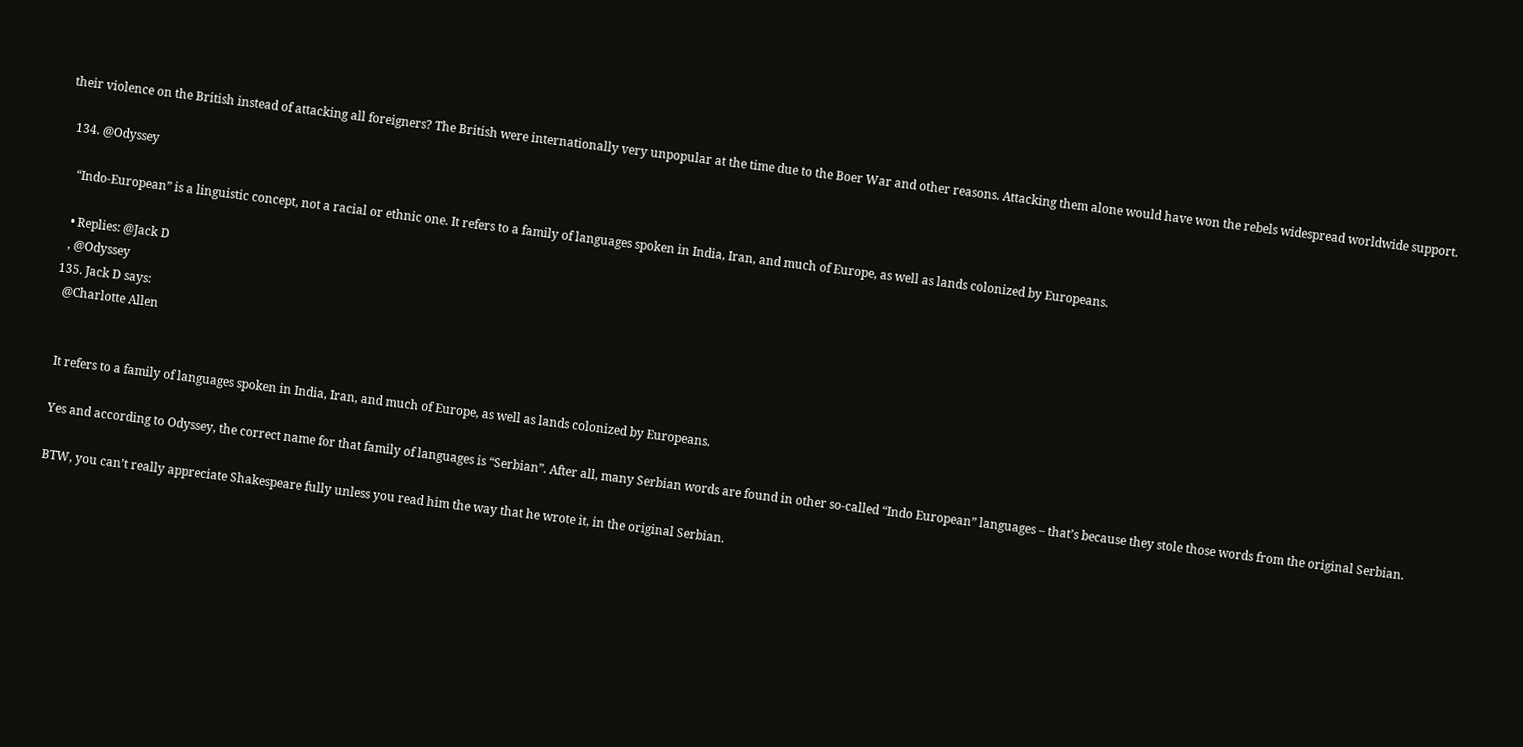their violence on the British instead of attacking all foreigners? The British were internationally very unpopular at the time due to the Boer War and other reasons. Attacking them alone would have won the rebels widespread worldwide support.

  134. @Odyssey

    “Indo-European” is a linguistic concept, not a racial or ethnic one. It refers to a family of languages spoken in India, Iran, and much of Europe, as well as lands colonized by Europeans.

    • Replies: @Jack D
    , @Odyssey
  135. Jack D says:
    @Charlotte Allen


    It refers to a family of languages spoken in India, Iran, and much of Europe, as well as lands colonized by Europeans.

    Yes and according to Odyssey, the correct name for that family of languages is “Serbian”. After all, many Serbian words are found in other so-called “Indo European” languages – that’s because they stole those words from the original Serbian.

    BTW, you can’t really appreciate Shakespeare fully unless you read him the way that he wrote it, in the original Serbian.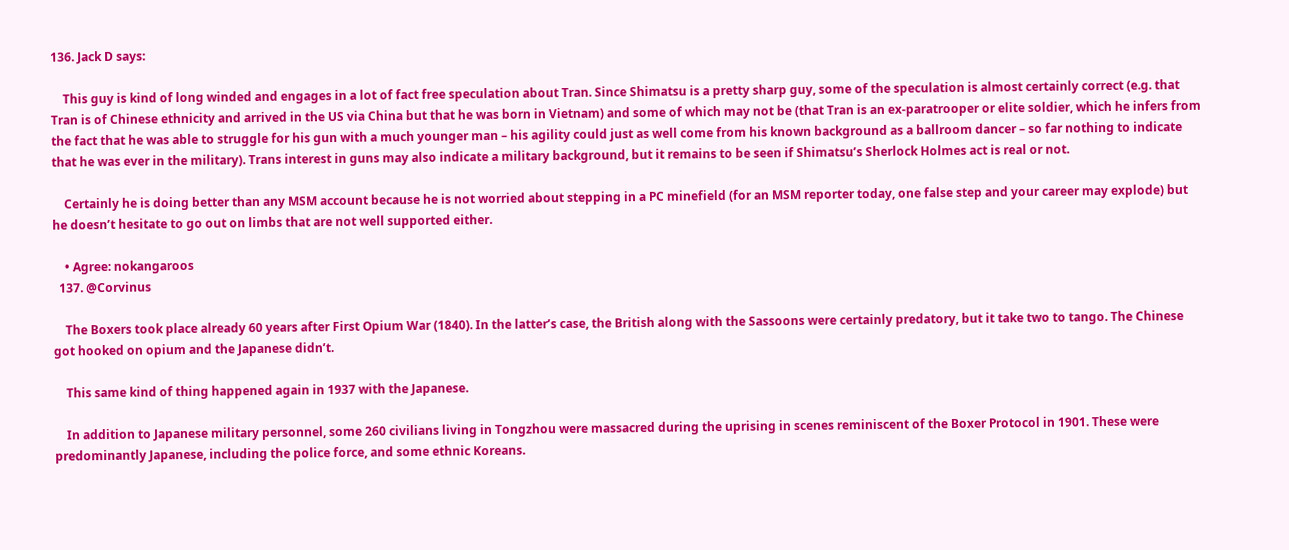136. Jack D says:

    This guy is kind of long winded and engages in a lot of fact free speculation about Tran. Since Shimatsu is a pretty sharp guy, some of the speculation is almost certainly correct (e.g. that Tran is of Chinese ethnicity and arrived in the US via China but that he was born in Vietnam) and some of which may not be (that Tran is an ex-paratrooper or elite soldier, which he infers from the fact that he was able to struggle for his gun with a much younger man – his agility could just as well come from his known background as a ballroom dancer – so far nothing to indicate that he was ever in the military). Trans interest in guns may also indicate a military background, but it remains to be seen if Shimatsu’s Sherlock Holmes act is real or not.

    Certainly he is doing better than any MSM account because he is not worried about stepping in a PC minefield (for an MSM reporter today, one false step and your career may explode) but he doesn’t hesitate to go out on limbs that are not well supported either.

    • Agree: nokangaroos
  137. @Corvinus

    The Boxers took place already 60 years after First Opium War (1840). In the latter’s case, the British along with the Sassoons were certainly predatory, but it take two to tango. The Chinese got hooked on opium and the Japanese didn’t.

    This same kind of thing happened again in 1937 with the Japanese.

    In addition to Japanese military personnel, some 260 civilians living in Tongzhou were massacred during the uprising in scenes reminiscent of the Boxer Protocol in 1901. These were predominantly Japanese, including the police force, and some ethnic Koreans.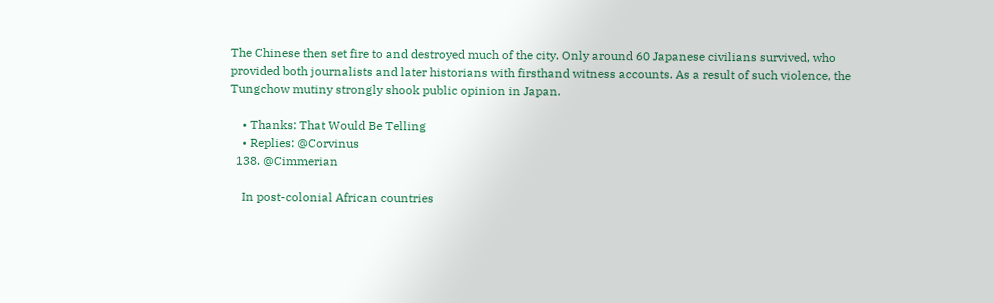The Chinese then set fire to and destroyed much of the city. Only around 60 Japanese civilians survived, who provided both journalists and later historians with firsthand witness accounts. As a result of such violence, the Tungchow mutiny strongly shook public opinion in Japan.

    • Thanks: That Would Be Telling
    • Replies: @Corvinus
  138. @Cimmerian

    In post-colonial African countries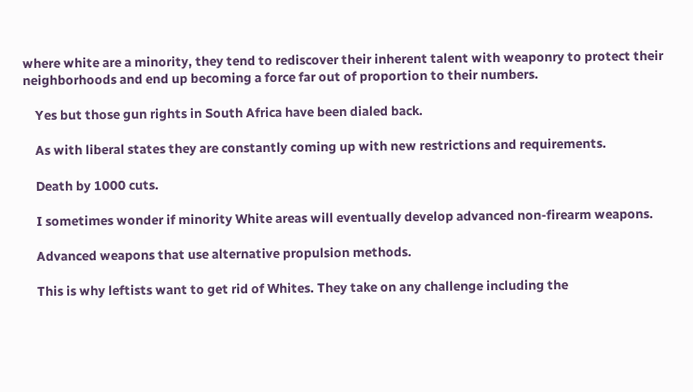where white are a minority, they tend to rediscover their inherent talent with weaponry to protect their neighborhoods and end up becoming a force far out of proportion to their numbers.

    Yes but those gun rights in South Africa have been dialed back.

    As with liberal states they are constantly coming up with new restrictions and requirements.

    Death by 1000 cuts.

    I sometimes wonder if minority White areas will eventually develop advanced non-firearm weapons.

    Advanced weapons that use alternative propulsion methods.

    This is why leftists want to get rid of Whites. They take on any challenge including the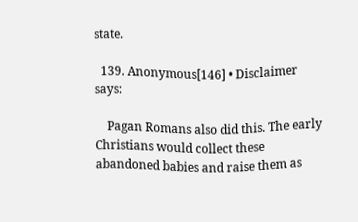state.

  139. Anonymous[146] • Disclaimer says:

    Pagan Romans also did this. The early Christians would collect these abandoned babies and raise them as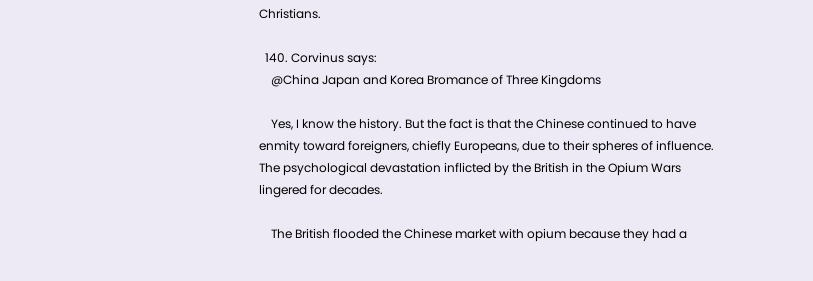Christians.

  140. Corvinus says:
    @China Japan and Korea Bromance of Three Kingdoms

    Yes, I know the history. But the fact is that the Chinese continued to have enmity toward foreigners, chiefly Europeans, due to their spheres of influence. The psychological devastation inflicted by the British in the Opium Wars lingered for decades.

    The British flooded the Chinese market with opium because they had a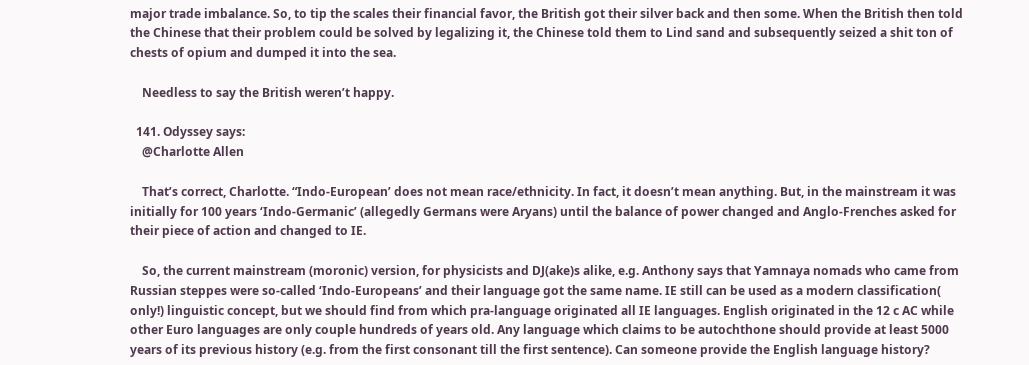major trade imbalance. So, to tip the scales their financial favor, the British got their silver back and then some. When the British then told the Chinese that their problem could be solved by legalizing it, the Chinese told them to Lind sand and subsequently seized a shit ton of chests of opium and dumped it into the sea.

    Needless to say the British weren’t happy.

  141. Odyssey says:
    @Charlotte Allen

    That’s correct, Charlotte. “Indo-European’ does not mean race/ethnicity. In fact, it doesn’t mean anything. But, in the mainstream it was initially for 100 years ‘Indo-Germanic’ (allegedly Germans were Aryans) until the balance of power changed and Anglo-Frenches asked for their piece of action and changed to IE.

    So, the current mainstream (moronic) version, for physicists and DJ(ake)s alike, e.g. Anthony says that Yamnaya nomads who came from Russian steppes were so-called ‘Indo-Europeans’ and their language got the same name. IE still can be used as a modern classification( only!) linguistic concept, but we should find from which pra-language originated all IE languages. English originated in the 12 c AC while other Euro languages are only couple hundreds of years old. Any language which claims to be autochthone should provide at least 5000 years of its previous history (e.g. from the first consonant till the first sentence). Can someone provide the English language history?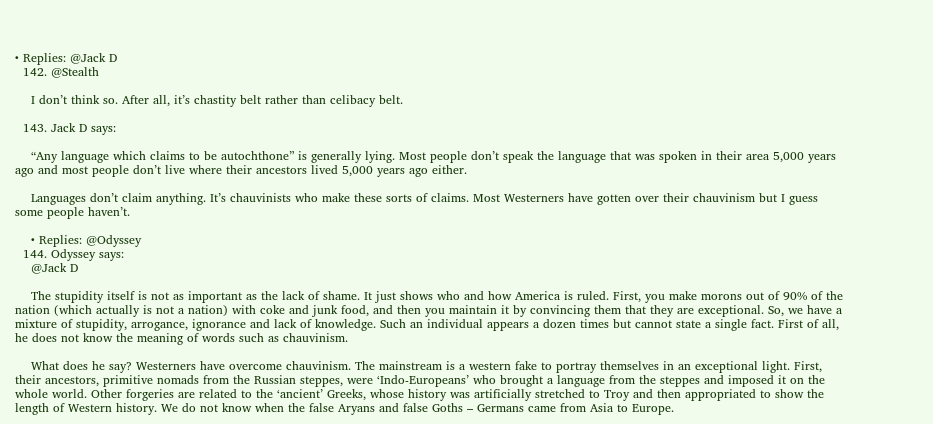• Replies: @Jack D
  142. @Stealth

    I don’t think so. After all, it’s chastity belt rather than celibacy belt.

  143. Jack D says:

    “Any language which claims to be autochthone” is generally lying. Most people don’t speak the language that was spoken in their area 5,000 years ago and most people don’t live where their ancestors lived 5,000 years ago either.

    Languages don’t claim anything. It’s chauvinists who make these sorts of claims. Most Westerners have gotten over their chauvinism but I guess some people haven’t.

    • Replies: @Odyssey
  144. Odyssey says:
    @Jack D

    The stupidity itself is not as important as the lack of shame. It just shows who and how America is ruled. First, you make morons out of 90% of the nation (which actually is not a nation) with coke and junk food, and then you maintain it by convincing them that they are exceptional. So, we have a mixture of stupidity, arrogance, ignorance and lack of knowledge. Such an individual appears a dozen times but cannot state a single fact. First of all, he does not know the meaning of words such as chauvinism.

    What does he say? Westerners have overcome chauvinism. The mainstream is a western fake to portray themselves in an exceptional light. First, their ancestors, primitive nomads from the Russian steppes, were ‘Indo-Europeans’ who brought a language from the steppes and imposed it on the whole world. Other forgeries are related to the ‘ancient’ Greeks, whose history was artificially stretched to Troy and then appropriated to show the length of Western history. We do not know when the false Aryans and false Goths – Germans came from Asia to Europe.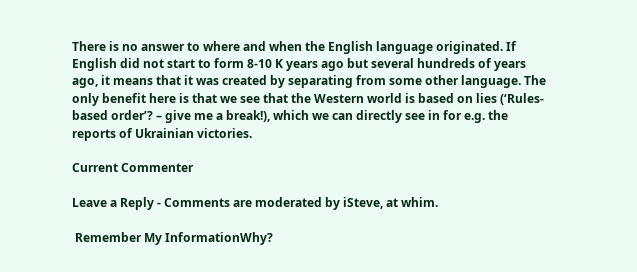There is no answer to where and when the English language originated. If English did not start to form 8-10 K years ago but several hundreds of years ago, it means that it was created by separating from some other language. The only benefit here is that we see that the Western world is based on lies (‘Rules-based order’? – give me a break!), which we can directly see in for e.g. the reports of Ukrainian victories.

Current Commenter

Leave a Reply - Comments are moderated by iSteve, at whim.

 Remember My InformationWhy?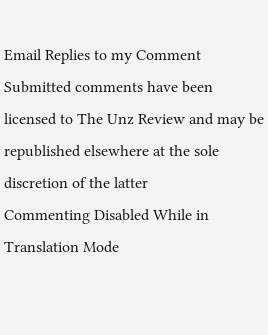Email Replies to my Comment
Submitted comments have been licensed to The Unz Review and may be republished elsewhere at the sole discretion of the latter
Commenting Disabled While in Translation Mode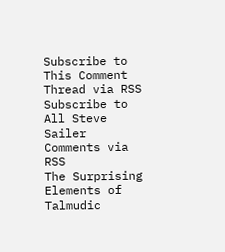Subscribe to This Comment Thread via RSS Subscribe to All Steve Sailer Comments via RSS
The Surprising Elements of Talmudic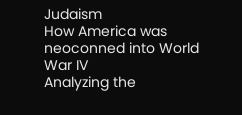Judaism
How America was neoconned into World War IV
Analyzing the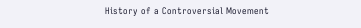History of a Controversial Movement